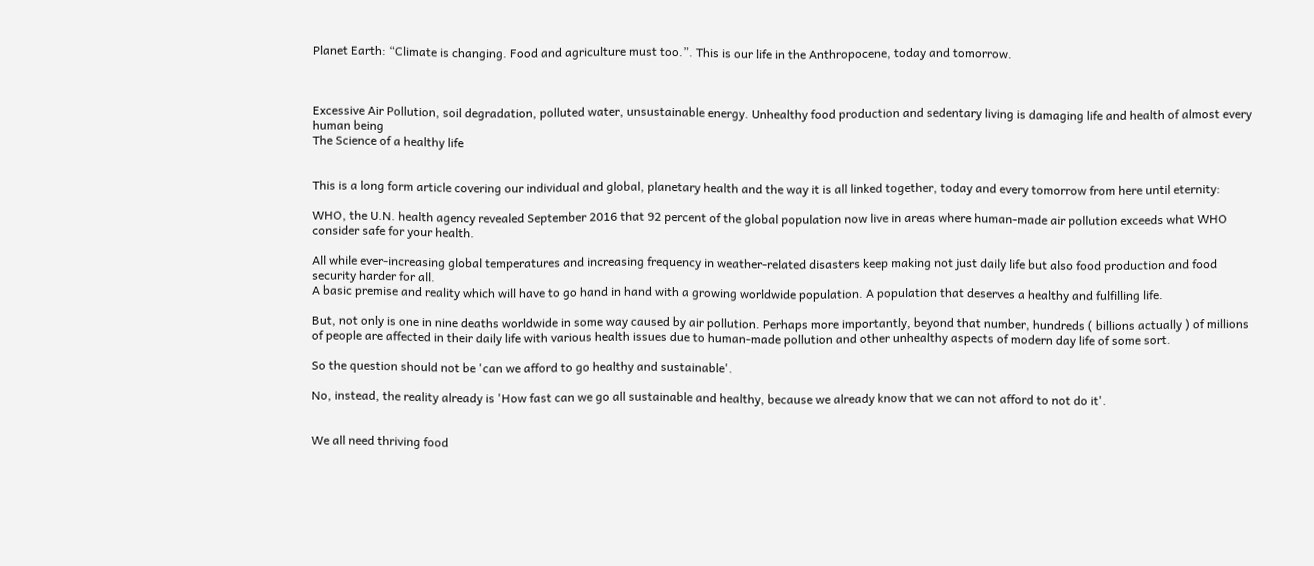Planet Earth: “Climate is changing. Food and agriculture must too.”. This is our life in the Anthropocene, today and tomorrow.



Excessive Air Pollution, soil degradation, polluted water, unsustainable energy. Unhealthy food production and sedentary living is damaging life and health of almost every human being
The Science of a healthy life


This is a long form article covering our individual and global, planetary health and the way it is all linked together, today and every tomorrow from here until eternity:

WHO, the U.N. health agency revealed September 2016 that 92 percent of the global population now live in areas where human-made air pollution exceeds what WHO consider safe for your health.

All while ever-increasing global temperatures and increasing frequency in weather-related disasters keep making not just daily life but also food production and food security harder for all.
A basic premise and reality which will have to go hand in hand with a growing worldwide population. A population that deserves a healthy and fulfilling life.

But, not only is one in nine deaths worldwide in some way caused by air pollution. Perhaps more importantly, beyond that number, hundreds ( billions actually ) of millions of people are affected in their daily life with various health issues due to human-made pollution and other unhealthy aspects of modern day life of some sort.

So the question should not be 'can we afford to go healthy and sustainable'.

No, instead, the reality already is 'How fast can we go all sustainable and healthy, because we already know that we can not afford to not do it'.


We all need thriving food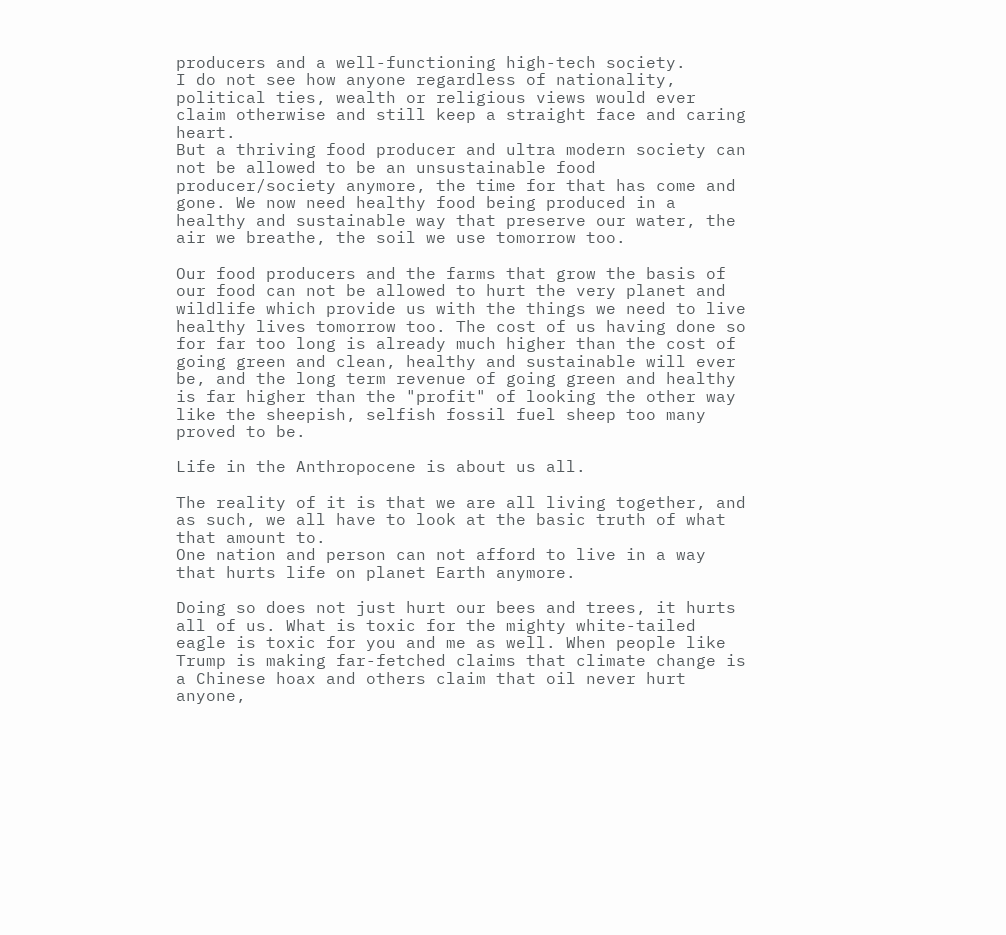producers and a well-functioning high-tech society.
I do not see how anyone regardless of nationality, political ties, wealth or religious views would ever claim otherwise and still keep a straight face and caring heart.
But a thriving food producer and ultra modern society can not be allowed to be an unsustainable food producer/society anymore, the time for that has come and gone. We now need healthy food being produced in a healthy and sustainable way that preserve our water, the air we breathe, the soil we use tomorrow too.

Our food producers and the farms that grow the basis of our food can not be allowed to hurt the very planet and wildlife which provide us with the things we need to live healthy lives tomorrow too. The cost of us having done so for far too long is already much higher than the cost of going green and clean, healthy and sustainable will ever be, and the long term revenue of going green and healthy is far higher than the "profit" of looking the other way like the sheepish, selfish fossil fuel sheep too many proved to be.

Life in the Anthropocene is about us all.

The reality of it is that we are all living together, and as such, we all have to look at the basic truth of what that amount to.
One nation and person can not afford to live in a way that hurts life on planet Earth anymore.

Doing so does not just hurt our bees and trees, it hurts all of us. What is toxic for the mighty white-tailed eagle is toxic for you and me as well. When people like Trump is making far-fetched claims that climate change is a Chinese hoax and others claim that oil never hurt anyone,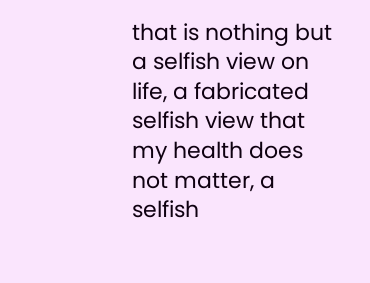that is nothing but a selfish view on life, a fabricated selfish view that my health does not matter, a selfish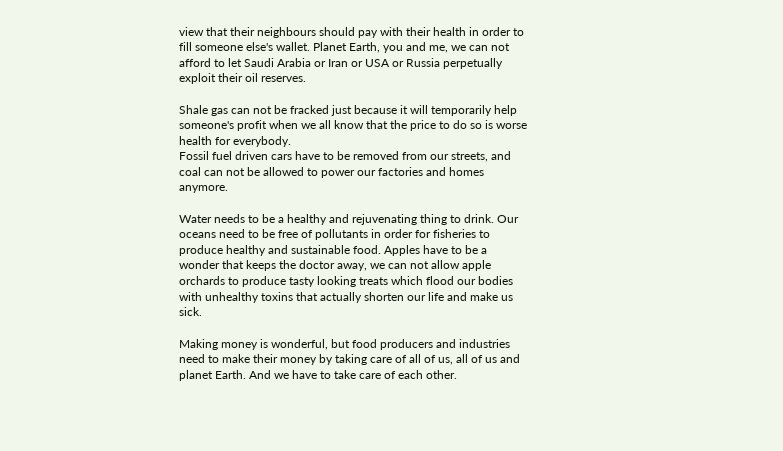view that their neighbours should pay with their health in order to fill someone else's wallet. Planet Earth, you and me, we can not afford to let Saudi Arabia or Iran or USA or Russia perpetually exploit their oil reserves.

Shale gas can not be fracked just because it will temporarily help someone's profit when we all know that the price to do so is worse health for everybody.
Fossil fuel driven cars have to be removed from our streets, and coal can not be allowed to power our factories and homes anymore.

Water needs to be a healthy and rejuvenating thing to drink. Our oceans need to be free of pollutants in order for fisheries to produce healthy and sustainable food. Apples have to be a wonder that keeps the doctor away, we can not allow apple orchards to produce tasty looking treats which flood our bodies with unhealthy toxins that actually shorten our life and make us sick.

Making money is wonderful, but food producers and industries need to make their money by taking care of all of us, all of us and planet Earth. And we have to take care of each other.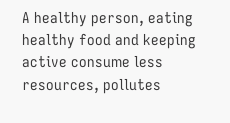A healthy person, eating healthy food and keeping active consume less resources, pollutes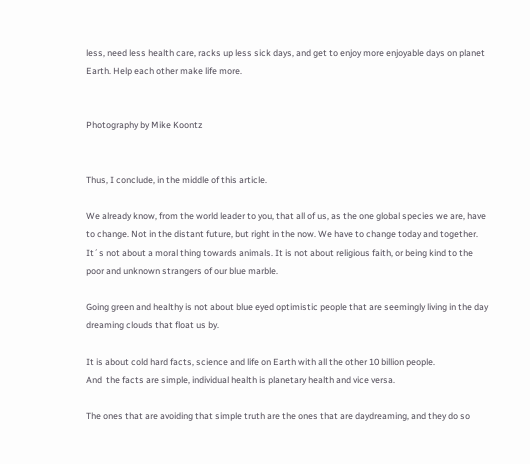less, need less health care, racks up less sick days, and get to enjoy more enjoyable days on planet Earth. Help each other make life more.


Photography by Mike Koontz


Thus, I conclude, in the middle of this article.

We already know, from the world leader to you, that all of us, as the one global species we are, have to change. Not in the distant future, but right in the now. We have to change today and together.
It´s not about a moral thing towards animals. It is not about religious faith, or being kind to the poor and unknown strangers of our blue marble.

Going green and healthy is not about blue eyed optimistic people that are seemingly living in the day dreaming clouds that float us by.

It is about cold hard facts, science and life on Earth with all the other 10 billion people.
And  the facts are simple, individual health is planetary health and vice versa.

The ones that are avoiding that simple truth are the ones that are daydreaming, and they do so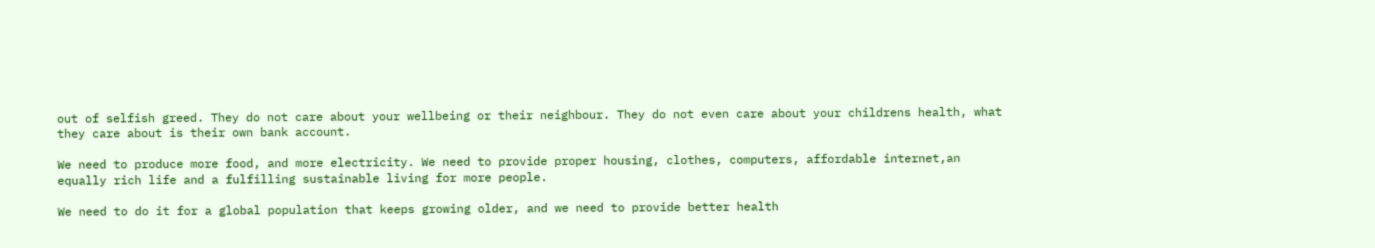out of selfish greed. They do not care about your wellbeing or their neighbour. They do not even care about your childrens health, what they care about is their own bank account.

We need to produce more food, and more electricity. We need to provide proper housing, clothes, computers, affordable internet,an equally rich life and a fulfilling sustainable living for more people.

We need to do it for a global population that keeps growing older, and we need to provide better health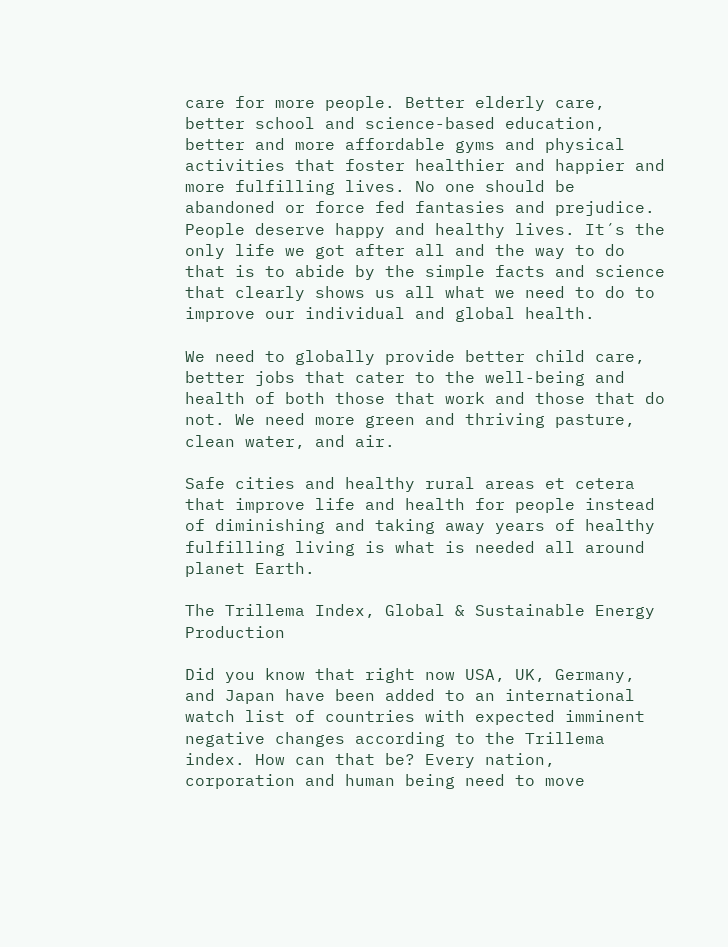care for more people. Better elderly care, better school and science-based education, better and more affordable gyms and physical activities that foster healthier and happier and more fulfilling lives. No one should be abandoned or force fed fantasies and prejudice. People deserve happy and healthy lives. It´s the only life we got after all and the way to do that is to abide by the simple facts and science that clearly shows us all what we need to do to improve our individual and global health.

We need to globally provide better child care, better jobs that cater to the well-being and health of both those that work and those that do not. We need more green and thriving pasture, clean water, and air.

Safe cities and healthy rural areas et cetera that improve life and health for people instead of diminishing and taking away years of healthy fulfilling living is what is needed all around planet Earth.

The Trillema Index, Global & Sustainable Energy Production

Did you know that right now USA, UK, Germany, and Japan have been added to an international watch list of countries with expected imminent negative changes according to the Trillema index. How can that be? Every nation, corporation and human being need to move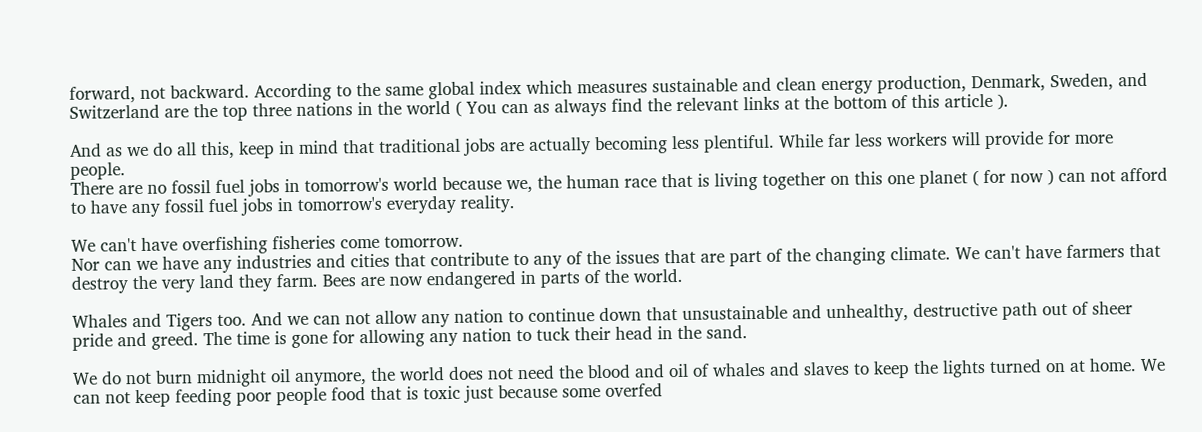forward, not backward. According to the same global index which measures sustainable and clean energy production, Denmark, Sweden, and Switzerland are the top three nations in the world ( You can as always find the relevant links at the bottom of this article ).

And as we do all this, keep in mind that traditional jobs are actually becoming less plentiful. While far less workers will provide for more people.
There are no fossil fuel jobs in tomorrow's world because we, the human race that is living together on this one planet ( for now ) can not afford to have any fossil fuel jobs in tomorrow's everyday reality.

We can't have overfishing fisheries come tomorrow.
Nor can we have any industries and cities that contribute to any of the issues that are part of the changing climate. We can't have farmers that destroy the very land they farm. Bees are now endangered in parts of the world.

Whales and Tigers too. And we can not allow any nation to continue down that unsustainable and unhealthy, destructive path out of sheer pride and greed. The time is gone for allowing any nation to tuck their head in the sand.

We do not burn midnight oil anymore, the world does not need the blood and oil of whales and slaves to keep the lights turned on at home. We can not keep feeding poor people food that is toxic just because some overfed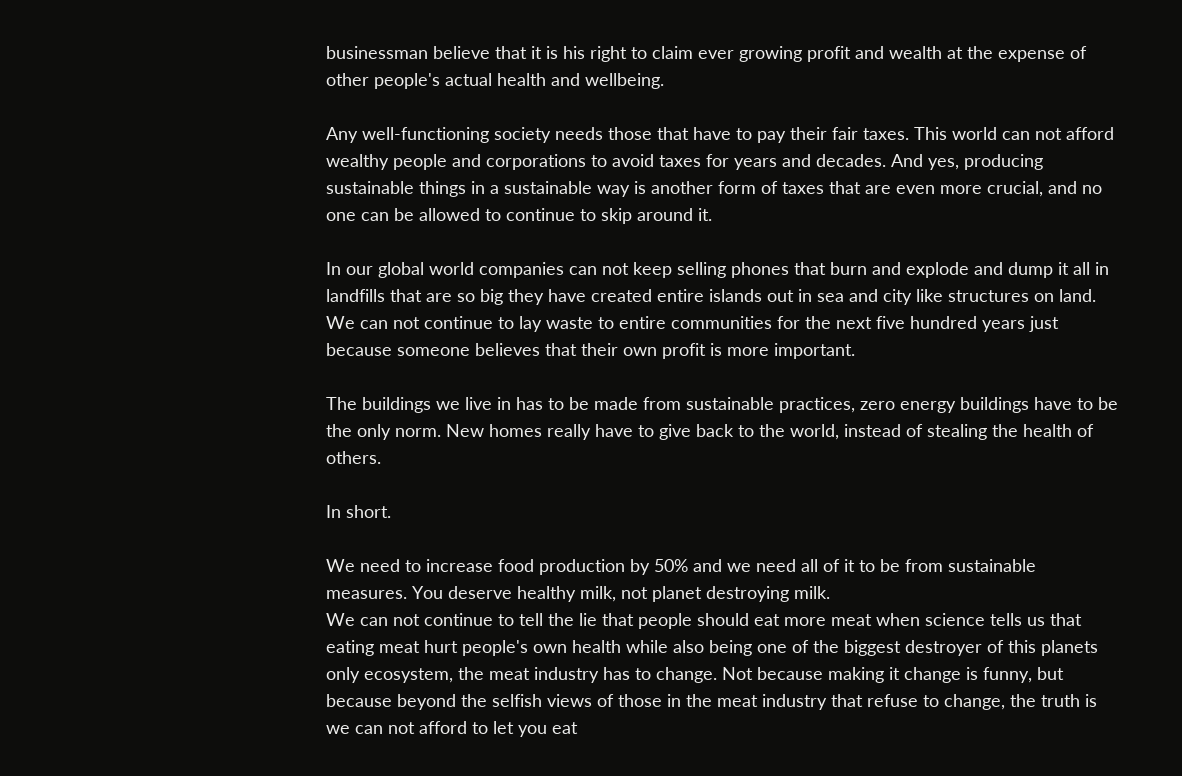businessman believe that it is his right to claim ever growing profit and wealth at the expense of other people's actual health and wellbeing.

Any well-functioning society needs those that have to pay their fair taxes. This world can not afford wealthy people and corporations to avoid taxes for years and decades. And yes, producing sustainable things in a sustainable way is another form of taxes that are even more crucial, and no one can be allowed to continue to skip around it.

In our global world companies can not keep selling phones that burn and explode and dump it all in landfills that are so big they have created entire islands out in sea and city like structures on land. We can not continue to lay waste to entire communities for the next five hundred years just because someone believes that their own profit is more important.

The buildings we live in has to be made from sustainable practices, zero energy buildings have to be the only norm. New homes really have to give back to the world, instead of stealing the health of others.

In short.

We need to increase food production by 50% and we need all of it to be from sustainable measures. You deserve healthy milk, not planet destroying milk.
We can not continue to tell the lie that people should eat more meat when science tells us that eating meat hurt people's own health while also being one of the biggest destroyer of this planets only ecosystem, the meat industry has to change. Not because making it change is funny, but because beyond the selfish views of those in the meat industry that refuse to change, the truth is we can not afford to let you eat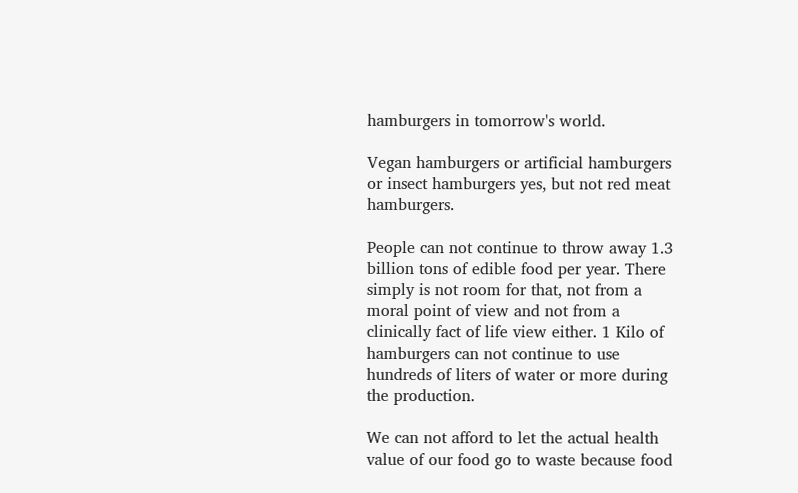hamburgers in tomorrow's world.

Vegan hamburgers or artificial hamburgers or insect hamburgers yes, but not red meat hamburgers.

People can not continue to throw away 1.3 billion tons of edible food per year. There simply is not room for that, not from a moral point of view and not from a clinically fact of life view either. 1 Kilo of hamburgers can not continue to use hundreds of liters of water or more during the production.

We can not afford to let the actual health value of our food go to waste because food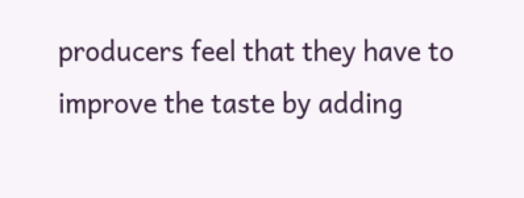producers feel that they have to improve the taste by adding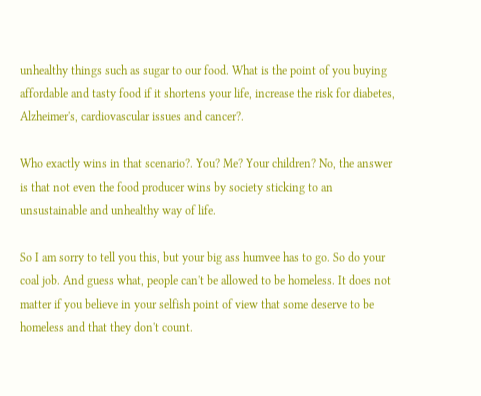unhealthy things such as sugar to our food. What is the point of you buying affordable and tasty food if it shortens your life, increase the risk for diabetes, Alzheimer's, cardiovascular issues and cancer?.

Who exactly wins in that scenario?. You? Me? Your children? No, the answer is that not even the food producer wins by society sticking to an unsustainable and unhealthy way of life.

So I am sorry to tell you this, but your big ass humvee has to go. So do your coal job. And guess what, people can't be allowed to be homeless. It does not matter if you believe in your selfish point of view that some deserve to be homeless and that they don't count.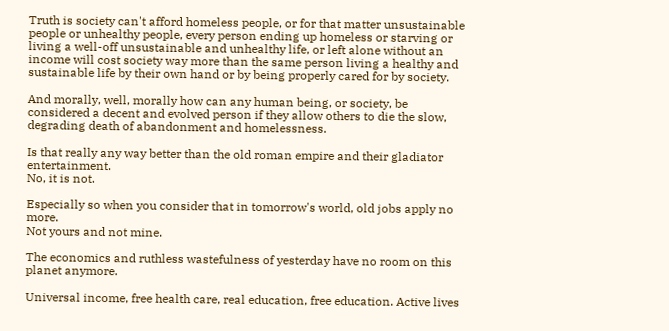Truth is society can't afford homeless people, or for that matter unsustainable people or unhealthy people, every person ending up homeless or starving or living a well-off unsustainable and unhealthy life, or left alone without an income will cost society way more than the same person living a healthy and sustainable life by their own hand or by being properly cared for by society.

And morally, well, morally how can any human being, or society, be considered a decent and evolved person if they allow others to die the slow, degrading death of abandonment and homelessness.

Is that really any way better than the old roman empire and their gladiator entertainment.
No, it is not.

Especially so when you consider that in tomorrow's world, old jobs apply no more.
Not yours and not mine.

The economics and ruthless wastefulness of yesterday have no room on this planet anymore.

Universal income, free health care, real education, free education. Active lives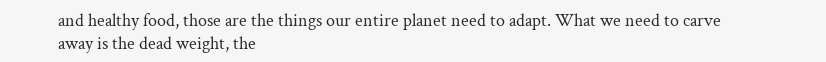and healthy food, those are the things our entire planet need to adapt. What we need to carve away is the dead weight, the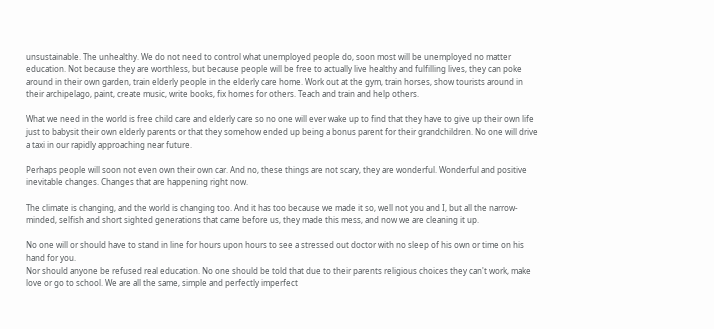unsustainable. The unhealthy. We do not need to control what unemployed people do, soon most will be unemployed no matter education. Not because they are worthless, but because people will be free to actually live healthy and fulfilling lives, they can poke around in their own garden, train elderly people in the elderly care home. Work out at the gym, train horses, show tourists around in their archipelago, paint, create music, write books, fix homes for others. Teach and train and help others.

What we need in the world is free child care and elderly care so no one will ever wake up to find that they have to give up their own life just to babysit their own elderly parents or that they somehow ended up being a bonus parent for their grandchildren. No one will drive a taxi in our rapidly approaching near future.

Perhaps people will soon not even own their own car. And no, these things are not scary, they are wonderful. Wonderful and positive inevitable changes. Changes that are happening right now.

The climate is changing, and the world is changing too. And it has too because we made it so, well not you and I, but all the narrow-minded, selfish and short sighted generations that came before us, they made this mess, and now we are cleaning it up.

No one will or should have to stand in line for hours upon hours to see a stressed out doctor with no sleep of his own or time on his hand for you.
Nor should anyone be refused real education. No one should be told that due to their parents religious choices they can't work, make love or go to school. We are all the same, simple and perfectly imperfect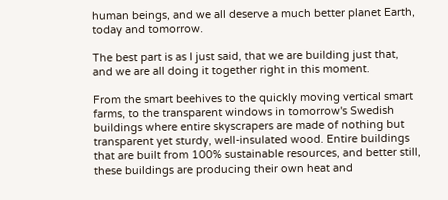human beings, and we all deserve a much better planet Earth, today and tomorrow.

The best part is as I just said, that we are building just that, and we are all doing it together right in this moment.

From the smart beehives to the quickly moving vertical smart farms, to the transparent windows in tomorrow's Swedish buildings where entire skyscrapers are made of nothing but transparent yet sturdy, well-insulated wood. Entire buildings that are built from 100% sustainable resources, and better still, these buildings are producing their own heat and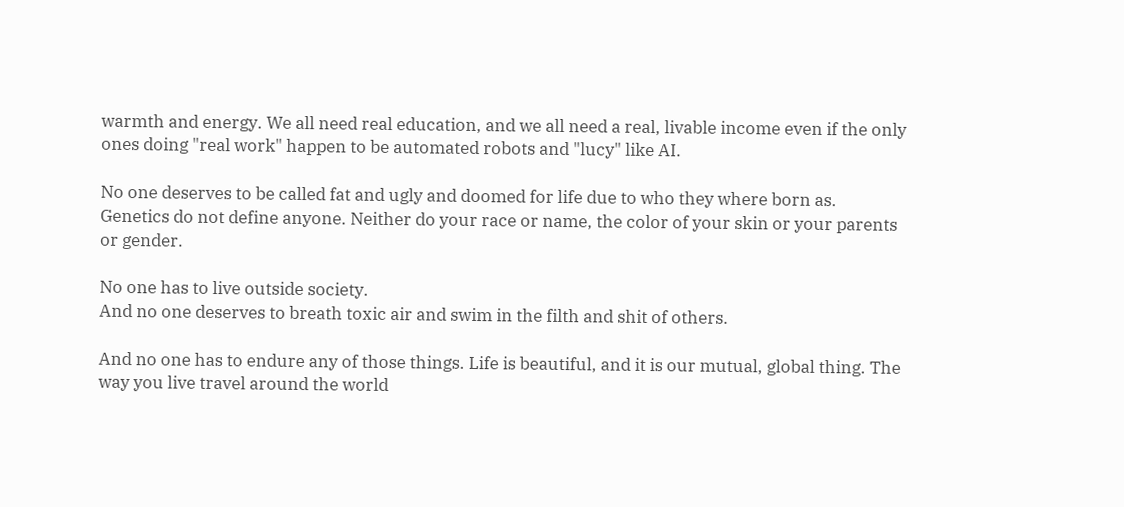warmth and energy. We all need real education, and we all need a real, livable income even if the only ones doing "real work" happen to be automated robots and "lucy" like AI.

No one deserves to be called fat and ugly and doomed for life due to who they where born as.
Genetics do not define anyone. Neither do your race or name, the color of your skin or your parents or gender.

No one has to live outside society.
And no one deserves to breath toxic air and swim in the filth and shit of others.

And no one has to endure any of those things. Life is beautiful, and it is our mutual, global thing. The way you live travel around the world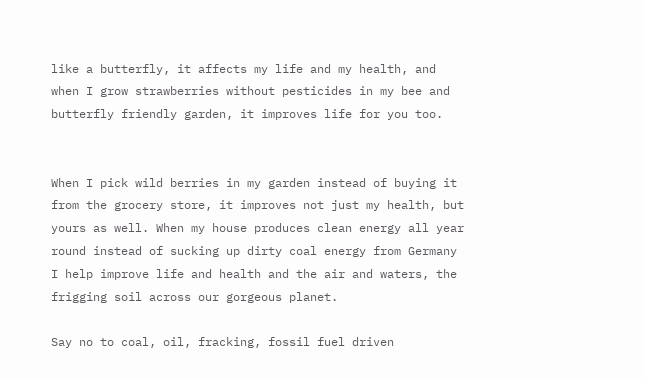like a butterfly, it affects my life and my health, and when I grow strawberries without pesticides in my bee and butterfly friendly garden, it improves life for you too.


When I pick wild berries in my garden instead of buying it from the grocery store, it improves not just my health, but yours as well. When my house produces clean energy all year round instead of sucking up dirty coal energy from Germany I help improve life and health and the air and waters, the frigging soil across our gorgeous planet.

Say no to coal, oil, fracking, fossil fuel driven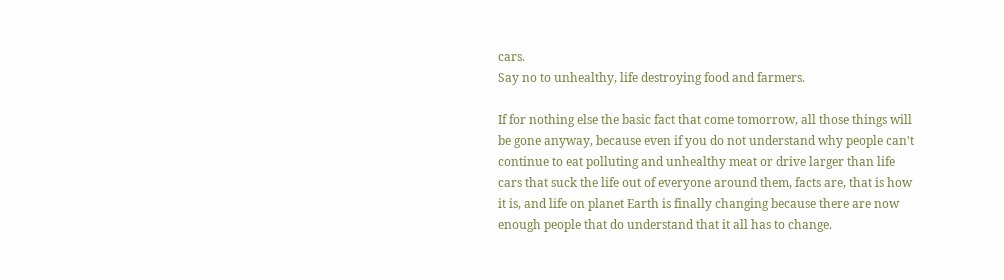cars.
Say no to unhealthy, life destroying food and farmers.

If for nothing else the basic fact that come tomorrow, all those things will be gone anyway, because even if you do not understand why people can't continue to eat polluting and unhealthy meat or drive larger than life cars that suck the life out of everyone around them, facts are, that is how it is, and life on planet Earth is finally changing because there are now enough people that do understand that it all has to change.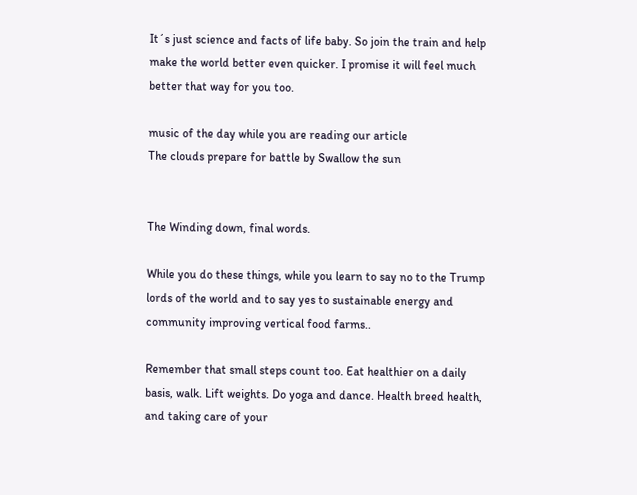It´s just science and facts of life baby. So join the train and help make the world better even quicker. I promise it will feel much better that way for you too.

music of the day while you are reading our article
The clouds prepare for battle by Swallow the sun


The Winding down, final words.

While you do these things, while you learn to say no to the Trump lords of the world and to say yes to sustainable energy and community improving vertical food farms..

Remember that small steps count too. Eat healthier on a daily basis, walk. Lift weights. Do yoga and dance. Health breed health, and taking care of your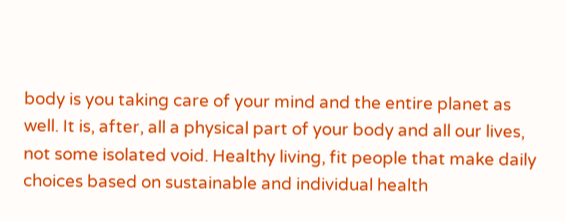body is you taking care of your mind and the entire planet as well. It is, after, all a physical part of your body and all our lives, not some isolated void. Healthy living, fit people that make daily choices based on sustainable and individual health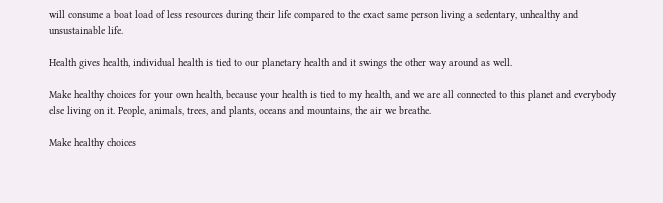will consume a boat load of less resources during their life compared to the exact same person living a sedentary, unhealthy and unsustainable life.

Health gives health, individual health is tied to our planetary health and it swings the other way around as well.

Make healthy choices for your own health, because your health is tied to my health, and we are all connected to this planet and everybody else living on it. People, animals, trees, and plants, oceans and mountains, the air we breathe.

Make healthy choices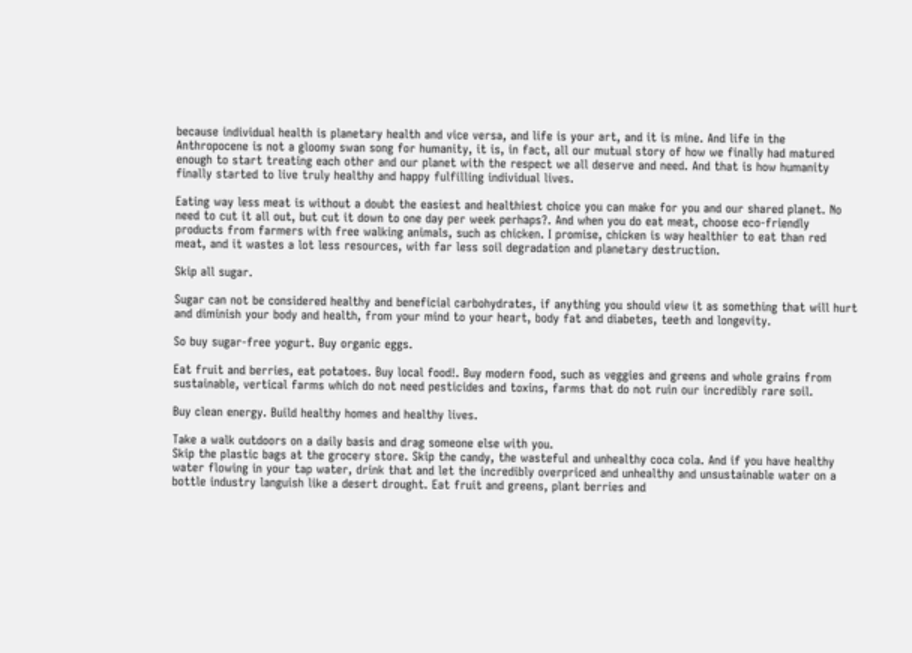because individual health is planetary health and vice versa, and life is your art, and it is mine. And life in the Anthropocene is not a gloomy swan song for humanity, it is, in fact, all our mutual story of how we finally had matured enough to start treating each other and our planet with the respect we all deserve and need. And that is how humanity finally started to live truly healthy and happy fulfilling individual lives.

Eating way less meat is without a doubt the easiest and healthiest choice you can make for you and our shared planet. No need to cut it all out, but cut it down to one day per week perhaps?. And when you do eat meat, choose eco-friendly products from farmers with free walking animals, such as chicken. I promise, chicken is way healthier to eat than red meat, and it wastes a lot less resources, with far less soil degradation and planetary destruction.

Skip all sugar.

Sugar can not be considered healthy and beneficial carbohydrates, if anything you should view it as something that will hurt and diminish your body and health, from your mind to your heart, body fat and diabetes, teeth and longevity.

So buy sugar-free yogurt. Buy organic eggs.

Eat fruit and berries, eat potatoes. Buy local food!. Buy modern food, such as veggies and greens and whole grains from sustainable, vertical farms which do not need pesticides and toxins, farms that do not ruin our incredibly rare soil.

Buy clean energy. Build healthy homes and healthy lives.

Take a walk outdoors on a daily basis and drag someone else with you.
Skip the plastic bags at the grocery store. Skip the candy, the wasteful and unhealthy coca cola. And if you have healthy water flowing in your tap water, drink that and let the incredibly overpriced and unhealthy and unsustainable water on a bottle industry languish like a desert drought. Eat fruit and greens, plant berries and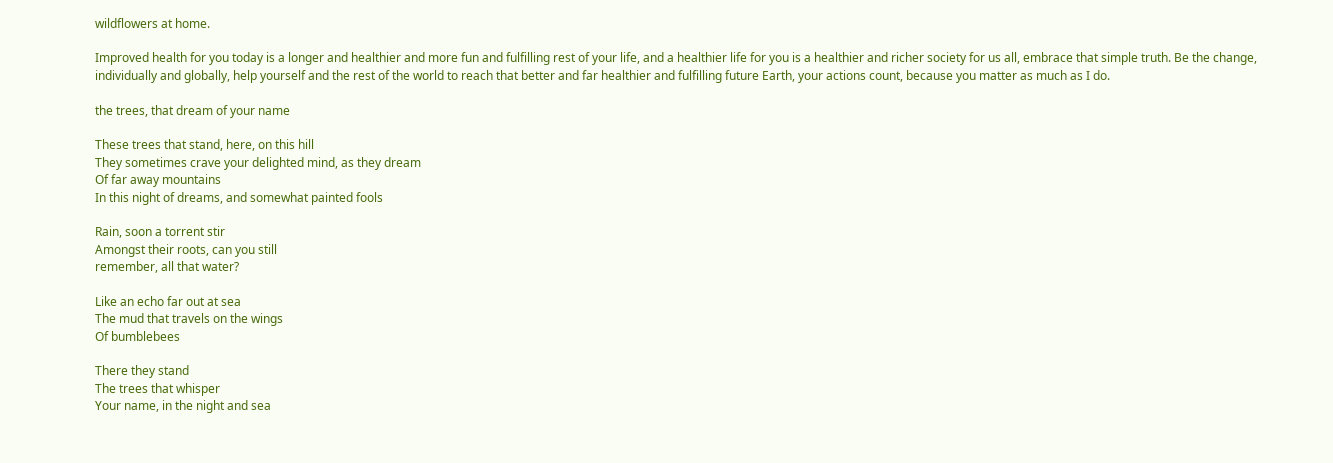wildflowers at home.

Improved health for you today is a longer and healthier and more fun and fulfilling rest of your life, and a healthier life for you is a healthier and richer society for us all, embrace that simple truth. Be the change, individually and globally, help yourself and the rest of the world to reach that better and far healthier and fulfilling future Earth, your actions count, because you matter as much as I do.

the trees, that dream of your name

These trees that stand, here, on this hill
They sometimes crave your delighted mind, as they dream
Of far away mountains
In this night of dreams, and somewhat painted fools

Rain, soon a torrent stir
Amongst their roots, can you still
remember, all that water?

Like an echo far out at sea
The mud that travels on the wings
Of bumblebees

There they stand
The trees that whisper
Your name, in the night and sea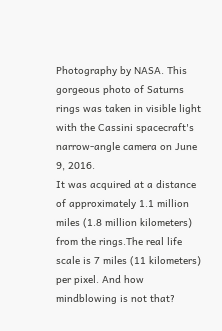Photography by NASA. This gorgeous photo of Saturns rings was taken in visible light with the Cassini spacecraft's narrow-angle camera on June 9, 2016.
It was acquired at a distance of approximately 1.1 million miles (1.8 million kilometers) from the rings.The real life scale is 7 miles (11 kilometers) per pixel. And how mindblowing is not that?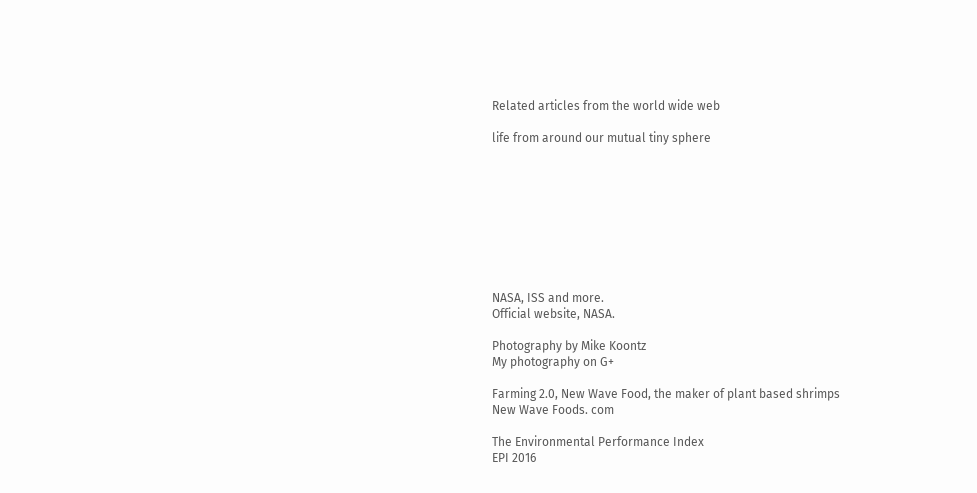Related articles from the world wide web

life from around our mutual tiny sphere









NASA, ISS and more.
Official website, NASA.

Photography by Mike Koontz
My photography on G+

Farming 2.0, New Wave Food, the maker of plant based shrimps
New Wave Foods. com

The Environmental Performance Index
EPI 2016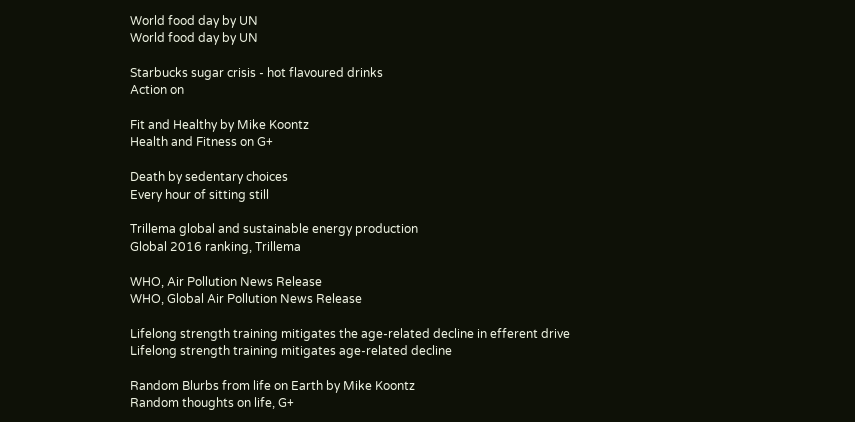World food day by UN
World food day by UN

Starbucks sugar crisis - hot flavoured drinks
Action on

Fit and Healthy by Mike Koontz
Health and Fitness on G+

Death by sedentary choices
Every hour of sitting still

Trillema global and sustainable energy production
Global 2016 ranking, Trillema

WHO, Air Pollution News Release
WHO, Global Air Pollution News Release

Lifelong strength training mitigates the age-related decline in efferent drive
Lifelong strength training mitigates age-related decline

Random Blurbs from life on Earth by Mike Koontz
Random thoughts on life, G+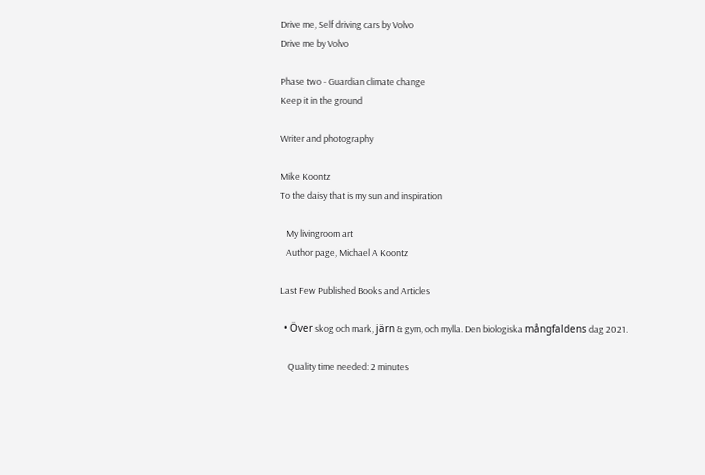Drive me, Self driving cars by Volvo
Drive me by Volvo

Phase two - Guardian climate change
Keep it in the ground

Writer and photography

Mike Koontz
To the daisy that is my sun and inspiration

   My livingroom art
   Author page, Michael A Koontz

Last Few Published Books and Articles

  • Över skog och mark, järn & gym, och mylla. Den biologiska mångfaldens dag 2021.

    Quality time needed: 2 minutes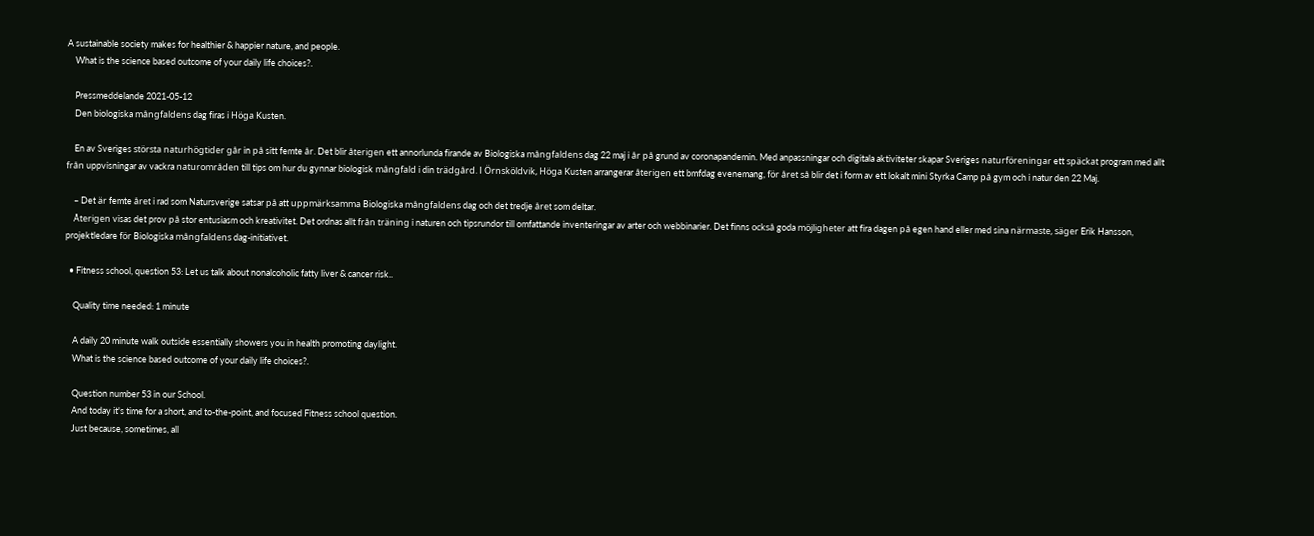A sustainable society makes for healthier & happier nature, and people.
    What is the science based outcome of your daily life choices?.

    Pressmeddelande 2021-05-12
    Den biologiska mångfaldens dag firas i Höga Kusten.

    En av Sveriges största naturhögtider går in på sitt femte år. Det blir återigen ett annorlunda firande av Biologiska mångfaldens dag 22 maj i år på grund av coronapandemin. Med anpassningar och digitala aktiviteter skapar Sveriges naturföreningar ett späckat program med allt från uppvisningar av vackra naturområden till tips om hur du gynnar biologisk mångfald i din trädgård. I Örnsköldvik, Höga Kusten arrangerar återigen ett bmfdag evenemang, för året så blir det i form av ett lokalt mini Styrka Camp på gym och i natur den 22 Maj.

    – Det är femte året i rad som Natursverige satsar på att uppmärksamma Biologiska mångfaldens dag och det tredje året som deltar.
    Återigen visas det prov på stor entusiasm och kreativitet. Det ordnas allt från träning i naturen och tipsrundor till omfattande inventeringar av arter och webbinarier. Det finns också goda möjligheter att fira dagen på egen hand eller med sina närmaste, säger Erik Hansson, projektledare för Biologiska mångfaldens dag-initiativet.

  • Fitness school, question 53: Let us talk about nonalcoholic fatty liver & cancer risk..

    Quality time needed: 1 minute

    A daily 20 minute walk outside essentially showers you in health promoting daylight.
    What is the science based outcome of your daily life choices?.

    Question number 53 in our School.
    And today it's time for a short, and to-the-point, and focused Fitness school question.
    Just because, sometimes, all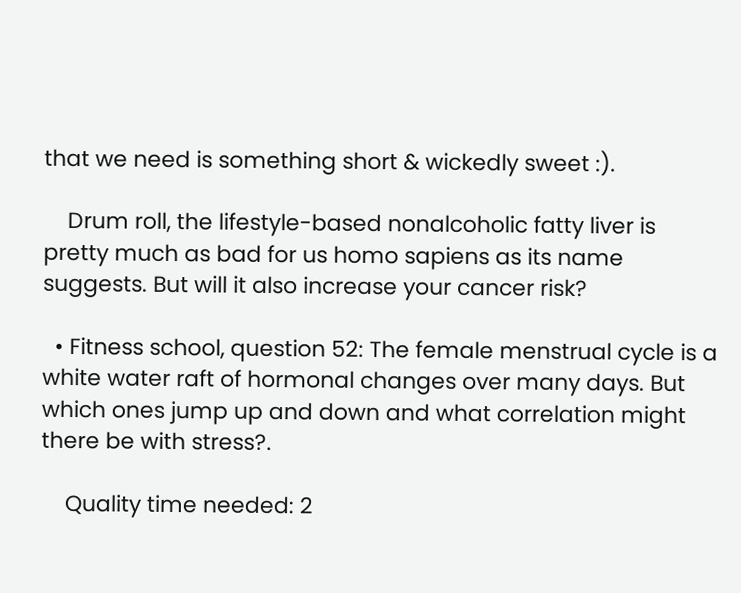that we need is something short & wickedly sweet :).

    Drum roll, the lifestyle-based nonalcoholic fatty liver is pretty much as bad for us homo sapiens as its name suggests. But will it also increase your cancer risk?

  • Fitness school, question 52: The female menstrual cycle is a white water raft of hormonal changes over many days. But which ones jump up and down and what correlation might there be with stress?.

    Quality time needed: 2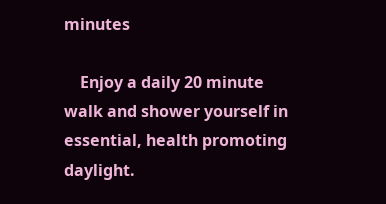minutes

    Enjoy a daily 20 minute walk and shower yourself in essential, health promoting daylight.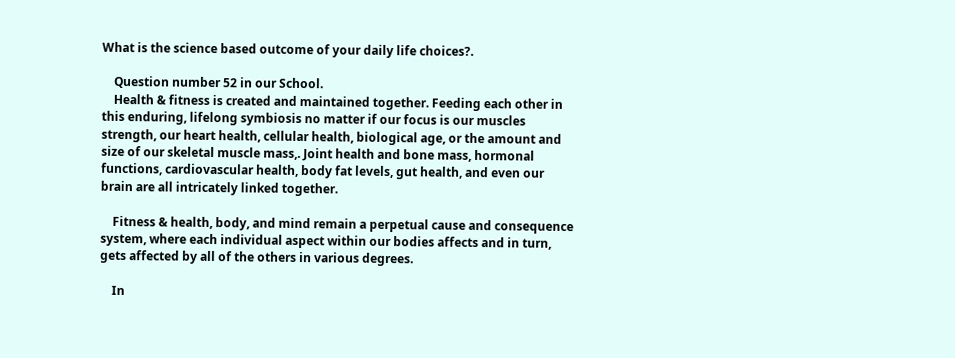What is the science based outcome of your daily life choices?.

    Question number 52 in our School.
    Health & fitness is created and maintained together. Feeding each other in this enduring, lifelong symbiosis no matter if our focus is our muscles strength, our heart health, cellular health, biological age, or the amount and size of our skeletal muscle mass,. Joint health and bone mass, hormonal functions, cardiovascular health, body fat levels, gut health, and even our brain are all intricately linked together.

    Fitness & health, body, and mind remain a perpetual cause and consequence system, where each individual aspect within our bodies affects and in turn, gets affected by all of the others in various degrees.

    In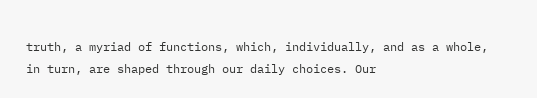truth, a myriad of functions, which, individually, and as a whole, in turn, are shaped through our daily choices. Our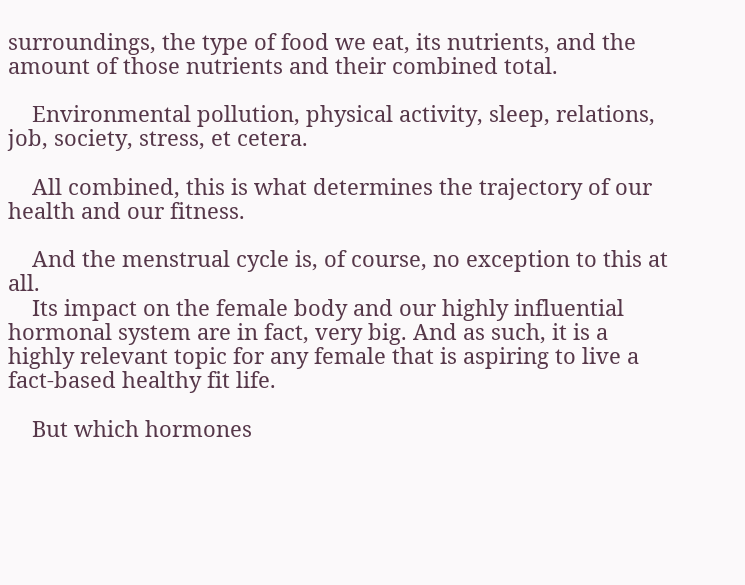surroundings, the type of food we eat, its nutrients, and the amount of those nutrients and their combined total.

    Environmental pollution, physical activity, sleep, relations, job, society, stress, et cetera.

    All combined, this is what determines the trajectory of our health and our fitness.

    And the menstrual cycle is, of course, no exception to this at all.
    Its impact on the female body and our highly influential hormonal system are in fact, very big. And as such, it is a highly relevant topic for any female that is aspiring to live a fact-based healthy fit life.

    But which hormones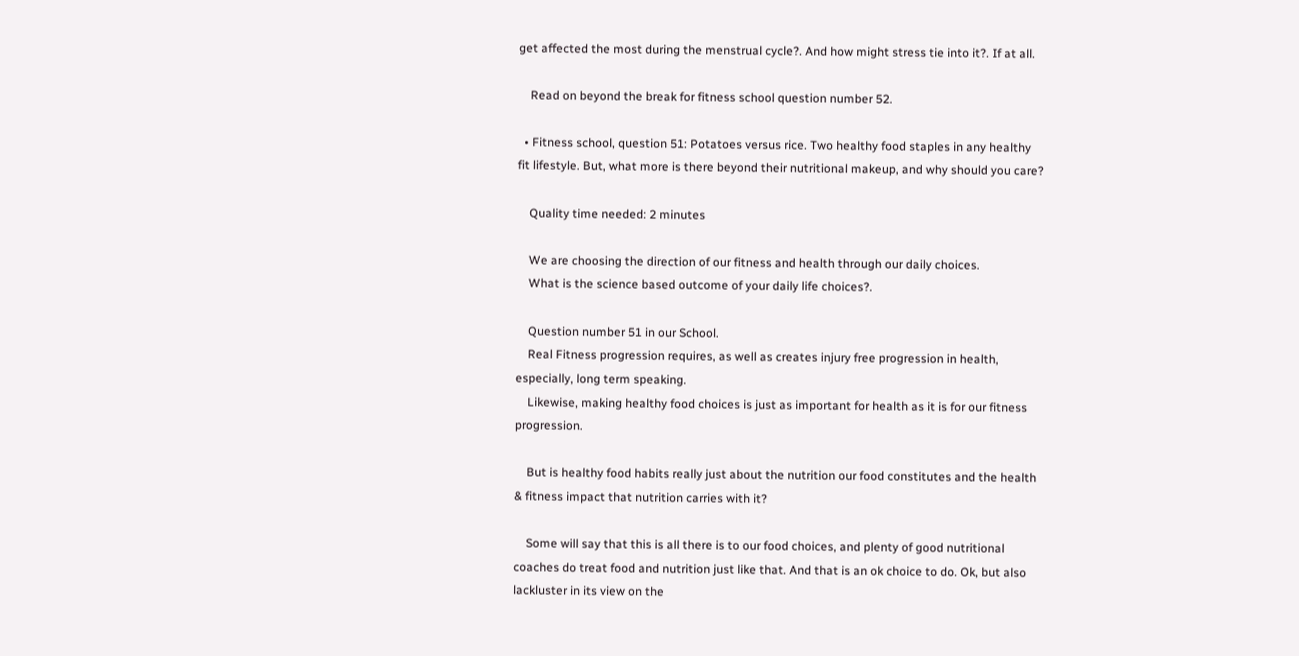get affected the most during the menstrual cycle?. And how might stress tie into it?. If at all.

    Read on beyond the break for fitness school question number 52.

  • Fitness school, question 51: Potatoes versus rice. Two healthy food staples in any healthy fit lifestyle. But, what more is there beyond their nutritional makeup, and why should you care?

    Quality time needed: 2 minutes

    We are choosing the direction of our fitness and health through our daily choices.
    What is the science based outcome of your daily life choices?.

    Question number 51 in our School.
    Real Fitness progression requires, as well as creates injury free progression in health, especially, long term speaking.
    Likewise, making healthy food choices is just as important for health as it is for our fitness progression.

    But is healthy food habits really just about the nutrition our food constitutes and the health & fitness impact that nutrition carries with it?

    Some will say that this is all there is to our food choices, and plenty of good nutritional coaches do treat food and nutrition just like that. And that is an ok choice to do. Ok, but also lackluster in its view on the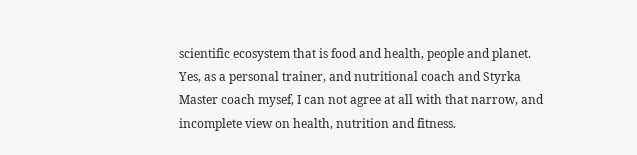scientific ecosystem that is food and health, people and planet. Yes, as a personal trainer, and nutritional coach and Styrka Master coach mysef, I can not agree at all with that narrow, and incomplete view on health, nutrition and fitness.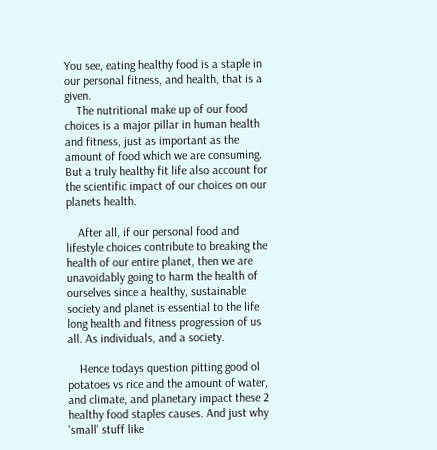You see, eating healthy food is a staple in our personal fitness, and health, that is a given.
    The nutritional make up of our food choices is a major pillar in human health and fitness, just as important as the amount of food which we are consuming. But a truly healthy fit life also account for the scientific impact of our choices on our planets health.

    After all, if our personal food and lifestyle choices contribute to breaking the health of our entire planet, then we are unavoidably going to harm the health of ourselves since a healthy, sustainable society and planet is essential to the life long health and fitness progression of us all. As individuals, and a society.

    Hence todays question pitting good ol potatoes vs rice and the amount of water, and climate, and planetary impact these 2 healthy food staples causes. And just why 'small' stuff like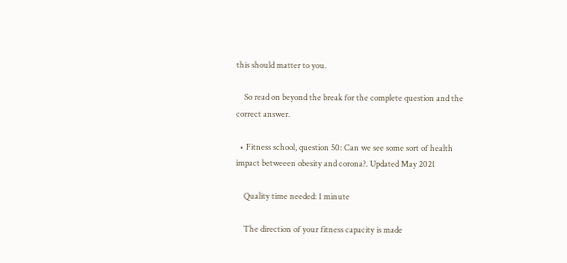this should matter to you.

    So read on beyond the break for the complete question and the correct answer.

  • Fitness school, question 50: Can we see some sort of health impact betweeen obesity and corona?. Updated May 2021

    Quality time needed: 1 minute

    The direction of your fitness capacity is made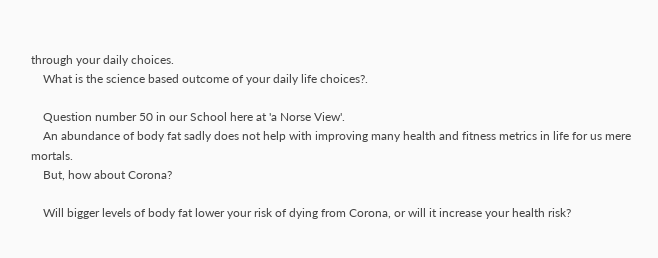through your daily choices.
    What is the science based outcome of your daily life choices?.

    Question number 50 in our School here at 'a Norse View'.
    An abundance of body fat sadly does not help with improving many health and fitness metrics in life for us mere mortals.
    But, how about Corona?

    Will bigger levels of body fat lower your risk of dying from Corona, or will it increase your health risk?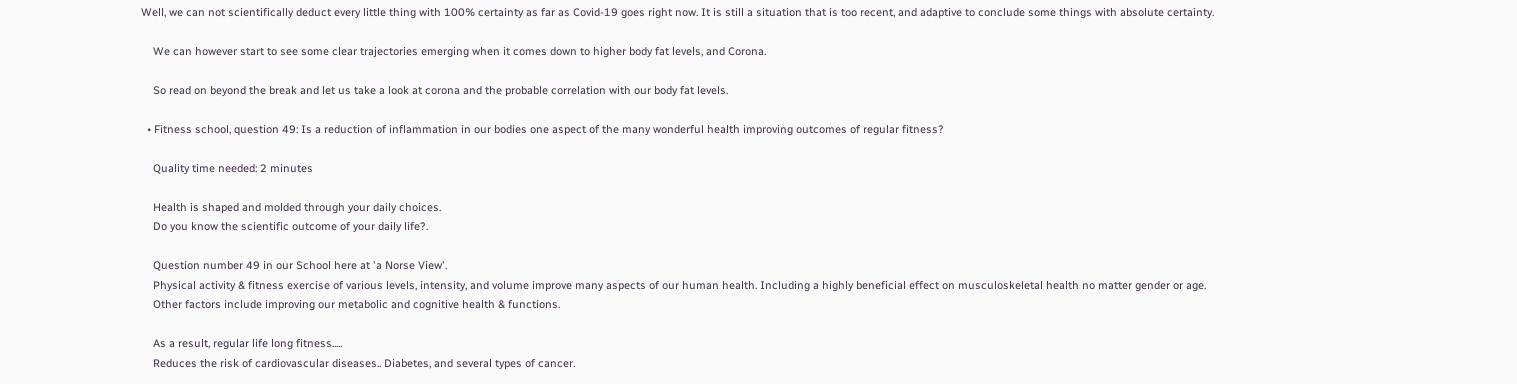Well, we can not scientifically deduct every little thing with 100% certainty as far as Covid-19 goes right now. It is still a situation that is too recent, and adaptive to conclude some things with absolute certainty.

    We can however start to see some clear trajectories emerging when it comes down to higher body fat levels, and Corona.

    So read on beyond the break and let us take a look at corona and the probable correlation with our body fat levels.

  • Fitness school, question 49: Is a reduction of inflammation in our bodies one aspect of the many wonderful health improving outcomes of regular fitness?

    Quality time needed: 2 minutes

    Health is shaped and molded through your daily choices.
    Do you know the scientific outcome of your daily life?.

    Question number 49 in our School here at 'a Norse View'.
    Physical activity & fitness exercise of various levels, intensity, and volume improve many aspects of our human health. Including a highly beneficial effect on musculoskeletal health no matter gender or age.
    Other factors include improving our metabolic and cognitive health & functions.

    As a result, regular life long fitness.....
    Reduces the risk of cardiovascular diseases.. Diabetes, and several types of cancer.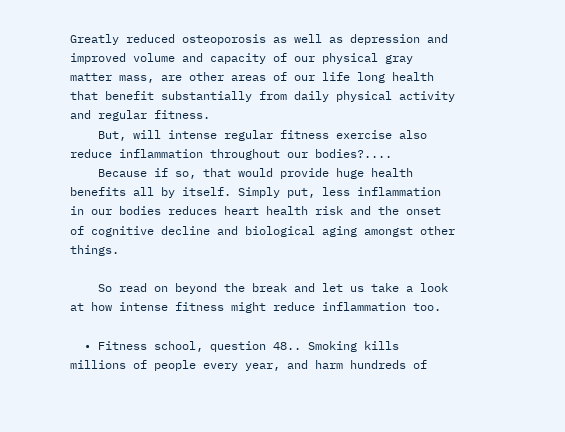Greatly reduced osteoporosis as well as depression and improved volume and capacity of our physical gray matter mass, are other areas of our life long health that benefit substantially from daily physical activity and regular fitness.
    But, will intense regular fitness exercise also reduce inflammation throughout our bodies?....
    Because if so, that would provide huge health benefits all by itself. Simply put, less inflammation in our bodies reduces heart health risk and the onset of cognitive decline and biological aging amongst other things.

    So read on beyond the break and let us take a look at how intense fitness might reduce inflammation too.

  • Fitness school, question 48.. Smoking kills millions of people every year, and harm hundreds of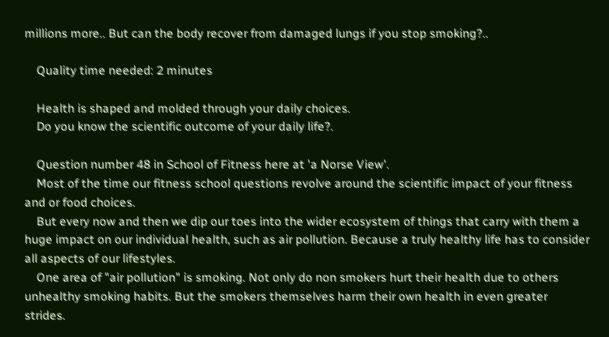millions more.. But can the body recover from damaged lungs if you stop smoking?..

    Quality time needed: 2 minutes

    Health is shaped and molded through your daily choices.
    Do you know the scientific outcome of your daily life?.

    Question number 48 in School of Fitness here at 'a Norse View'.
    Most of the time our fitness school questions revolve around the scientific impact of your fitness and or food choices.
    But every now and then we dip our toes into the wider ecosystem of things that carry with them a huge impact on our individual health, such as air pollution. Because a truly healthy life has to consider all aspects of our lifestyles.
    One area of "air pollution" is smoking. Not only do non smokers hurt their health due to others unhealthy smoking habits. But the smokers themselves harm their own health in even greater strides.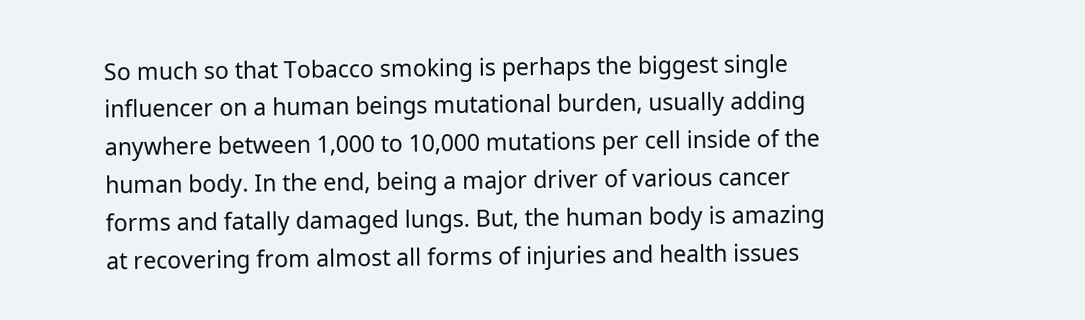So much so that Tobacco smoking is perhaps the biggest single influencer on a human beings mutational burden, usually adding anywhere between 1,000 to 10,000 mutations per cell inside of the human body. In the end, being a major driver of various cancer forms and fatally damaged lungs. But, the human body is amazing at recovering from almost all forms of injuries and health issues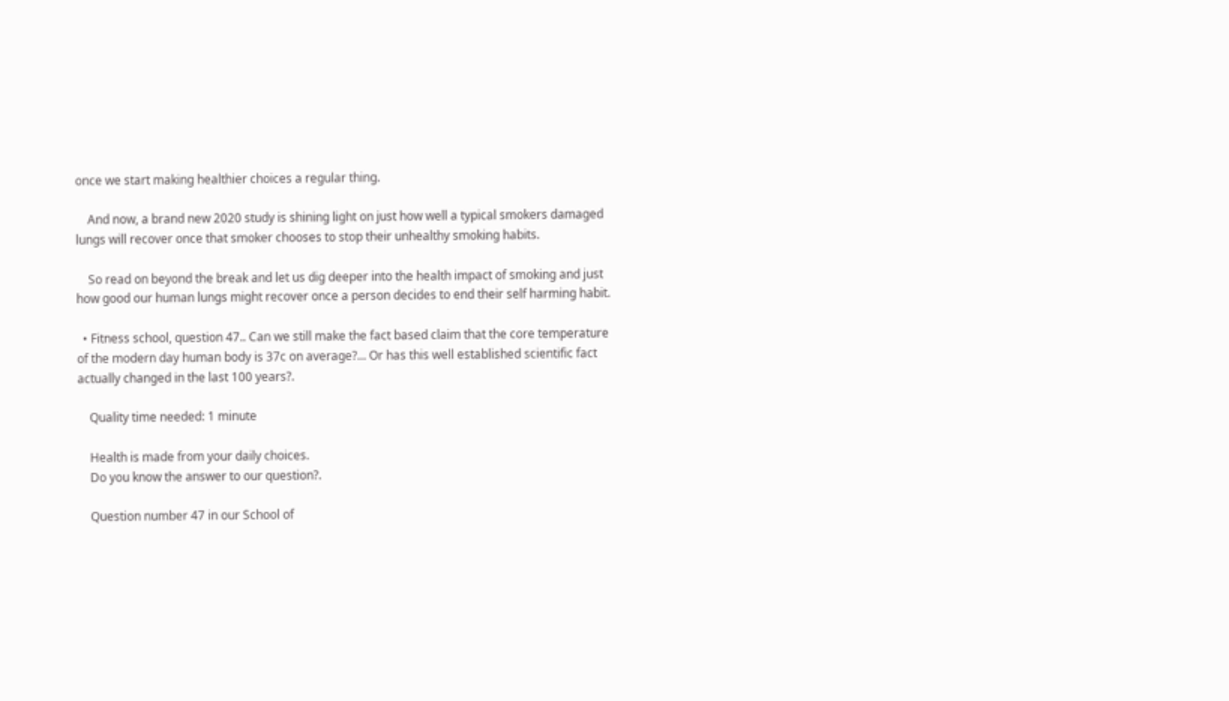once we start making healthier choices a regular thing.

    And now, a brand new 2020 study is shining light on just how well a typical smokers damaged lungs will recover once that smoker chooses to stop their unhealthy smoking habits.

    So read on beyond the break and let us dig deeper into the health impact of smoking and just how good our human lungs might recover once a person decides to end their self harming habit.

  • Fitness school, question 47.. Can we still make the fact based claim that the core temperature of the modern day human body is 37c on average?... Or has this well established scientific fact actually changed in the last 100 years?.

    Quality time needed: 1 minute

    Health is made from your daily choices.
    Do you know the answer to our question?.

    Question number 47 in our School of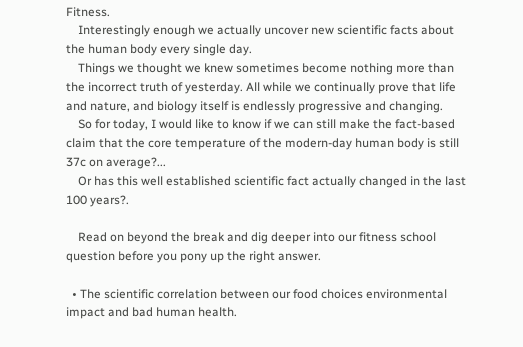Fitness.
    Interestingly enough we actually uncover new scientific facts about the human body every single day.
    Things we thought we knew sometimes become nothing more than the incorrect truth of yesterday. All while we continually prove that life and nature, and biology itself is endlessly progressive and changing.
    So for today, I would like to know if we can still make the fact-based claim that the core temperature of the modern-day human body is still 37c on average?...
    Or has this well established scientific fact actually changed in the last 100 years?.

    Read on beyond the break and dig deeper into our fitness school question before you pony up the right answer.

  • The scientific correlation between our food choices environmental impact and bad human health.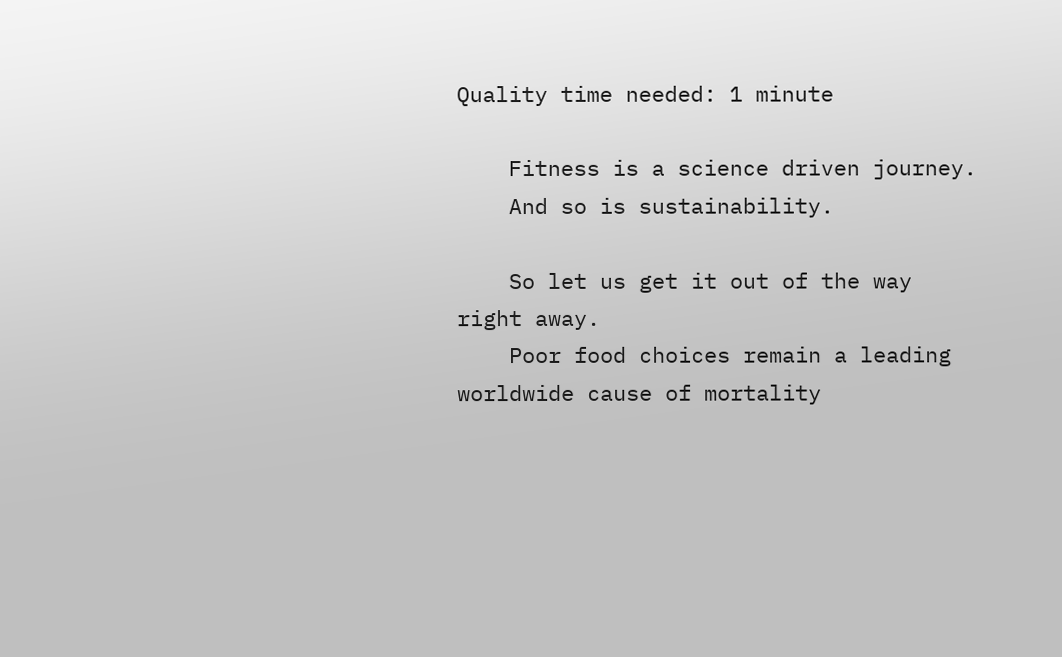Quality time needed: 1 minute

    Fitness is a science driven journey.
    And so is sustainability.

    So let us get it out of the way right away.
    Poor food choices remain a leading worldwide cause of mortality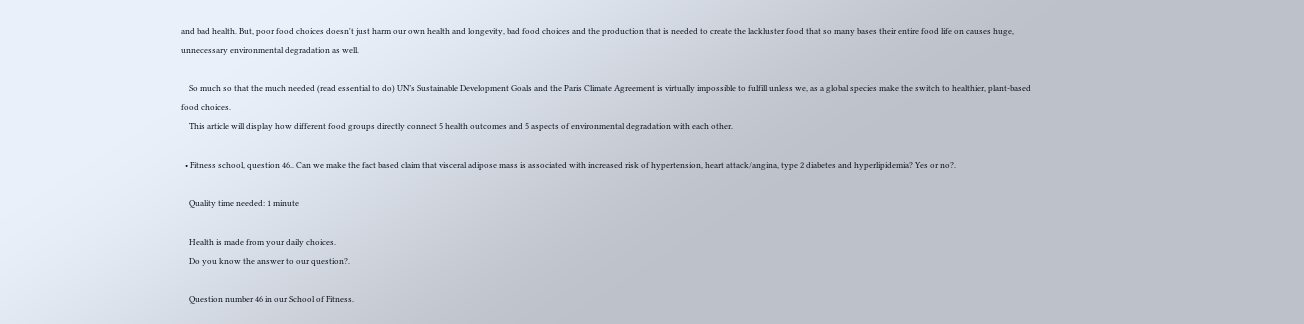and bad health. But, poor food choices doesn't just harm our own health and longevity, bad food choices and the production that is needed to create the lackluster food that so many bases their entire food life on causes huge, unnecessary environmental degradation as well.

    So much so that the much needed (read essential to do) UN’s Sustainable Development Goals and the Paris Climate Agreement is virtually impossible to fulfill unless we, as a global species make the switch to healthier, plant-based food choices.
    This article will display how different food groups directly connect 5 health outcomes and 5 aspects of environmental degradation with each other.

  • Fitness school, question 46.. Can we make the fact based claim that visceral adipose mass is associated with increased risk of hypertension, heart attack/angina, type 2 diabetes and hyperlipidemia? Yes or no?.

    Quality time needed: 1 minute

    Health is made from your daily choices.
    Do you know the answer to our question?.

    Question number 46 in our School of Fitness.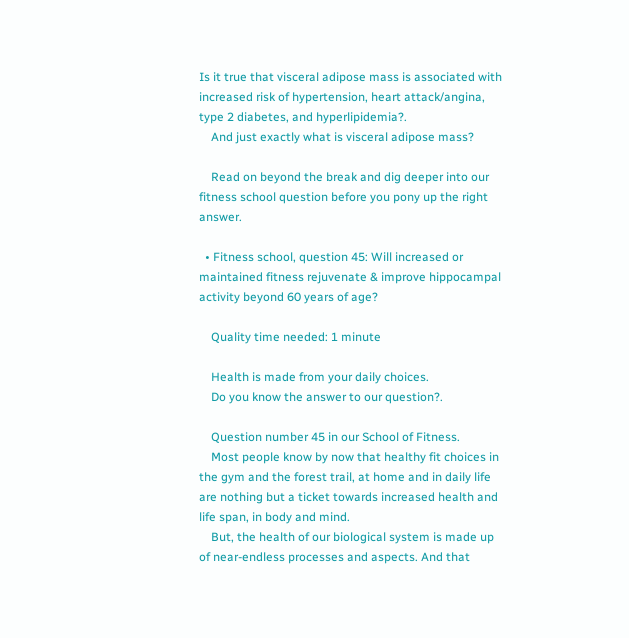Is it true that visceral adipose mass is associated with increased risk of hypertension, heart attack/angina, type 2 diabetes, and hyperlipidemia?.
    And just exactly what is visceral adipose mass?

    Read on beyond the break and dig deeper into our fitness school question before you pony up the right answer.

  • Fitness school, question 45: Will increased or maintained fitness rejuvenate & improve hippocampal activity beyond 60 years of age?

    Quality time needed: 1 minute

    Health is made from your daily choices.
    Do you know the answer to our question?.

    Question number 45 in our School of Fitness.
    Most people know by now that healthy fit choices in the gym and the forest trail, at home and in daily life are nothing but a ticket towards increased health and life span, in body and mind.
    But, the health of our biological system is made up of near-endless processes and aspects. And that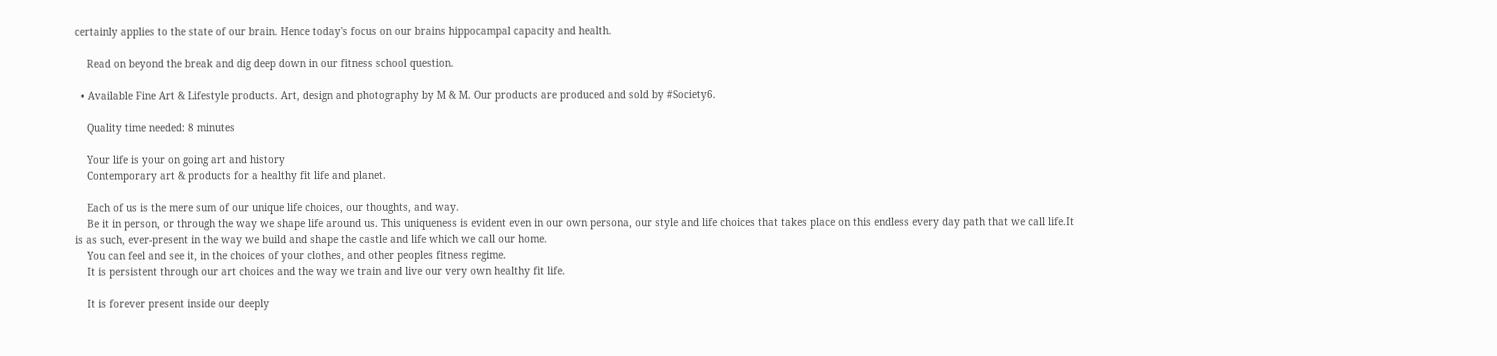certainly applies to the state of our brain. Hence today's focus on our brains hippocampal capacity and health.

    Read on beyond the break and dig deep down in our fitness school question.

  • Available Fine Art & Lifestyle products. Art, design and photography by M & M. Our products are produced and sold by #Society6.

    Quality time needed: 8 minutes

    Your life is your on going art and history
    Contemporary art & products for a healthy fit life and planet.

    Each of us is the mere sum of our unique life choices, our thoughts, and way.
    Be it in person, or through the way we shape life around us. This uniqueness is evident even in our own persona, our style and life choices that takes place on this endless every day path that we call life.It is as such, ever-present in the way we build and shape the castle and life which we call our home.
    You can feel and see it, in the choices of your clothes, and other peoples fitness regime.
    It is persistent through our art choices and the way we train and live our very own healthy fit life.

    It is forever present inside our deeply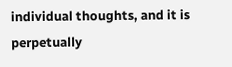individual thoughts, and it is perpetually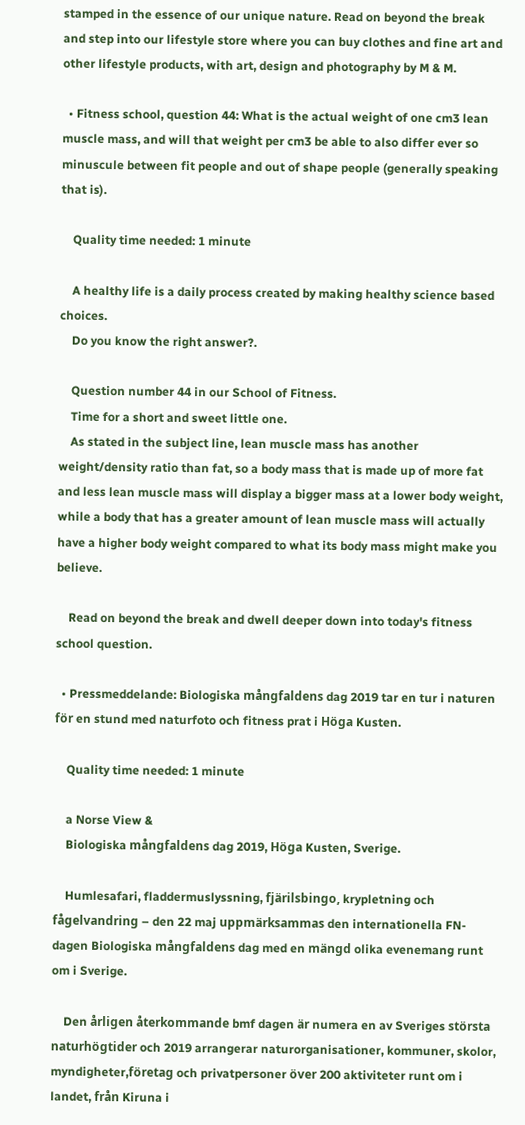stamped in the essence of our unique nature. Read on beyond the break and step into our lifestyle store where you can buy clothes and fine art and other lifestyle products, with art, design and photography by M & M.

  • Fitness school, question 44: What is the actual weight of one cm3 lean muscle mass, and will that weight per cm3 be able to also differ ever so minuscule between fit people and out of shape people (generally speaking that is).

    Quality time needed: 1 minute

    A healthy life is a daily process created by making healthy science based choices.
    Do you know the right answer?.

    Question number 44 in our School of Fitness.
    Time for a short and sweet little one.
    As stated in the subject line, lean muscle mass has another weight/density ratio than fat, so a body mass that is made up of more fat and less lean muscle mass will display a bigger mass at a lower body weight, while a body that has a greater amount of lean muscle mass will actually have a higher body weight compared to what its body mass might make you believe.

    Read on beyond the break and dwell deeper down into today's fitness school question.

  • Pressmeddelande: Biologiska mångfaldens dag 2019 tar en tur i naturen för en stund med naturfoto och fitness prat i Höga Kusten.

    Quality time needed: 1 minute

    a Norse View &
    Biologiska mångfaldens dag 2019, Höga Kusten, Sverige.

    Humlesafari, fladdermuslyssning, fjärilsbingo, krypletning och fågelvandring – den 22 maj uppmärksammas den internationella FN-dagen Biologiska mångfaldens dag med en mängd olika evenemang runt om i Sverige.

    Den årligen återkommande bmf dagen är numera en av Sveriges största naturhögtider och 2019 arrangerar naturorganisationer, kommuner, skolor, myndigheter,företag och privatpersoner över 200 aktiviteter runt om i landet, från Kiruna i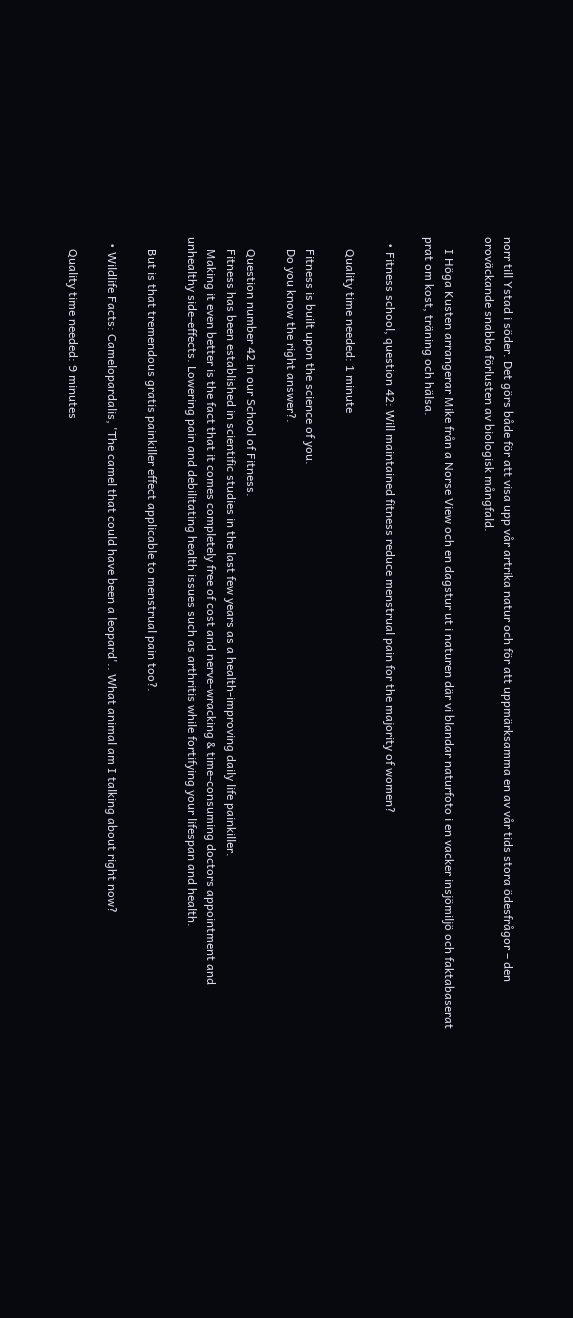norr till Ystad i söder. Det görs både för att visa upp vår artrika natur och för att uppmärksamma en av vår tids stora ödesfrågor – den oroväckande snabba förlusten av biologisk mångfald.

    I Höga Kusten arrangerar Mike från a Norse View och en dagstur ut i naturen där vi blandar naturfoto i en vacker insjömiljö och faktabaserat prat om kost, träning och hälsa.

  • Fitness school, question 42: Will maintained fitness reduce menstrual pain for the majority of women?

    Quality time needed: 1 minute

    Fitness is built upon the science of you.
    Do you know the right answer?.

    Question number 42 in our School of Fitness.
    Fitness has been established in scientific studies in the last few years as a health-improving daily life painkiller.
    Making it even better is the fact that it comes completely free of cost and nerve-wracking & time-consuming doctors appointment and unhealthy side-effects. Lowering pain and debilitating health issues such as arthritis while fortifying your lifespan and health.

    But is that tremendous gratis painkiller effect applicable to menstrual pain too?.

  • Wildlife Facts: Camelopardalis, 'The camel that could have been a leopard'.. What animal am I talking about right now?

    Quality time needed: 9 minutes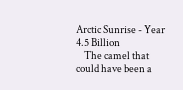Arctic Sunrise - Year 4.5 Billion
    The camel that could have been a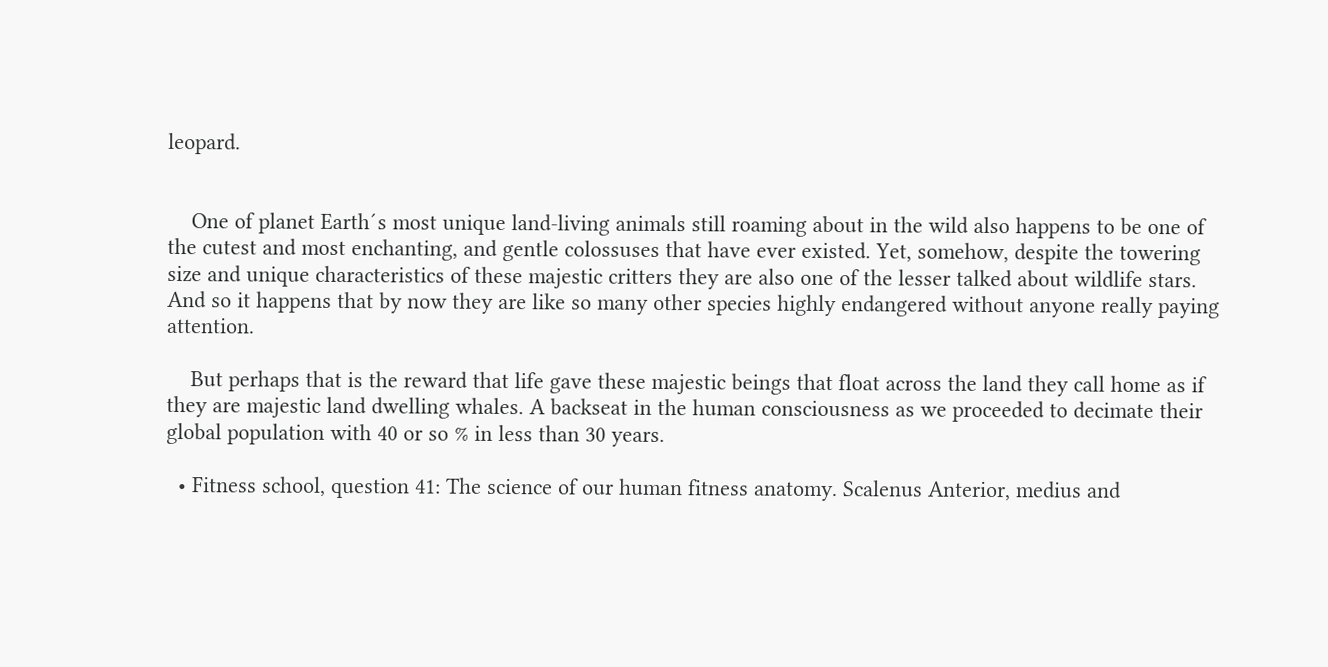leopard.


    One of planet Earth´s most unique land-living animals still roaming about in the wild also happens to be one of the cutest and most enchanting, and gentle colossuses that have ever existed. Yet, somehow, despite the towering size and unique characteristics of these majestic critters they are also one of the lesser talked about wildlife stars. And so it happens that by now they are like so many other species highly endangered without anyone really paying attention.

    But perhaps that is the reward that life gave these majestic beings that float across the land they call home as if they are majestic land dwelling whales. A backseat in the human consciousness as we proceeded to decimate their global population with 40 or so % in less than 30 years.

  • Fitness school, question 41: The science of our human fitness anatomy. Scalenus Anterior, medius and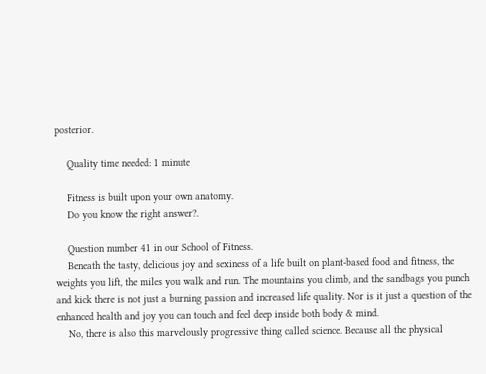posterior.

    Quality time needed: 1 minute

    Fitness is built upon your own anatomy.
    Do you know the right answer?.

    Question number 41 in our School of Fitness.
    Beneath the tasty, delicious joy and sexiness of a life built on plant-based food and fitness, the weights you lift, the miles you walk and run. The mountains you climb, and the sandbags you punch and kick there is not just a burning passion and increased life quality. Nor is it just a question of the enhanced health and joy you can touch and feel deep inside both body & mind.
    No, there is also this marvelously progressive thing called science. Because all the physical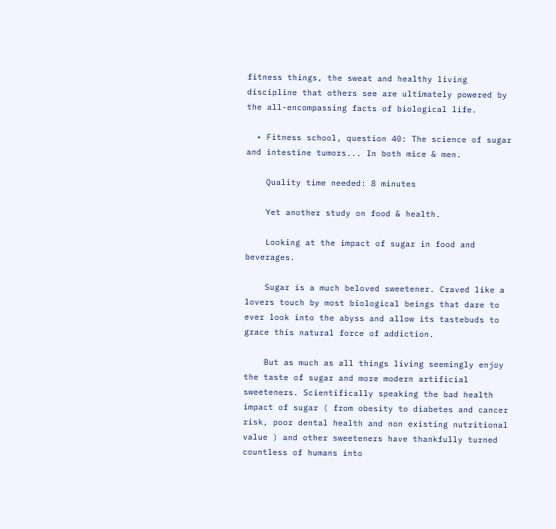fitness things, the sweat and healthy living discipline that others see are ultimately powered by the all-encompassing facts of biological life.

  • Fitness school, question 40: The science of sugar and intestine tumors... In both mice & men.

    Quality time needed: 8 minutes

    Yet another study on food & health.

    Looking at the impact of sugar in food and beverages.

    Sugar is a much beloved sweetener. Craved like a lovers touch by most biological beings that dare to ever look into the abyss and allow its tastebuds to grace this natural force of addiction.

    But as much as all things living seemingly enjoy the taste of sugar and more modern artificial sweeteners. Scientifically speaking the bad health impact of sugar ( from obesity to diabetes and cancer risk, poor dental health and non existing nutritional value ) and other sweeteners have thankfully turned countless of humans into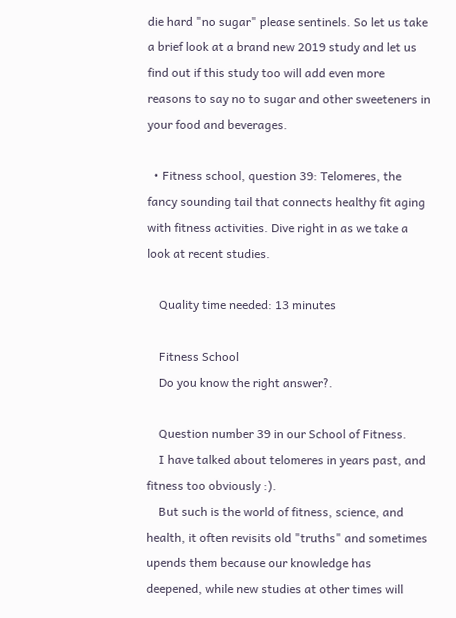die hard "no sugar" please sentinels. So let us take a brief look at a brand new 2019 study and let us find out if this study too will add even more reasons to say no to sugar and other sweeteners in your food and beverages.

  • Fitness school, question 39: Telomeres, the fancy sounding tail that connects healthy fit aging with fitness activities. Dive right in as we take a look at recent studies.

    Quality time needed: 13 minutes

    Fitness School
    Do you know the right answer?.

    Question number 39 in our School of Fitness.
    I have talked about telomeres in years past, and fitness too obviously :).
    But such is the world of fitness, science, and health, it often revisits old "truths" and sometimes upends them because our knowledge has deepened, while new studies at other times will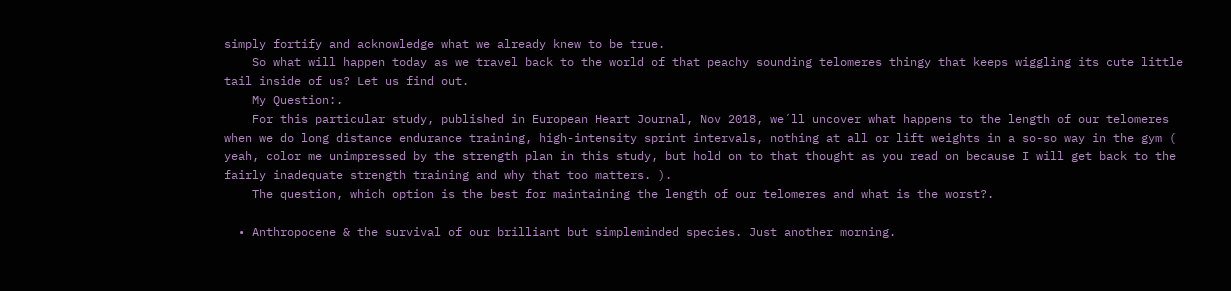simply fortify and acknowledge what we already knew to be true.
    So what will happen today as we travel back to the world of that peachy sounding telomeres thingy that keeps wiggling its cute little tail inside of us? Let us find out.
    My Question:.
    For this particular study, published in European Heart Journal, Nov 2018, we´ll uncover what happens to the length of our telomeres when we do long distance endurance training, high-intensity sprint intervals, nothing at all or lift weights in a so-so way in the gym ( yeah, color me unimpressed by the strength plan in this study, but hold on to that thought as you read on because I will get back to the fairly inadequate strength training and why that too matters. ).
    The question, which option is the best for maintaining the length of our telomeres and what is the worst?.

  • Anthropocene & the survival of our brilliant but simpleminded species. Just another morning.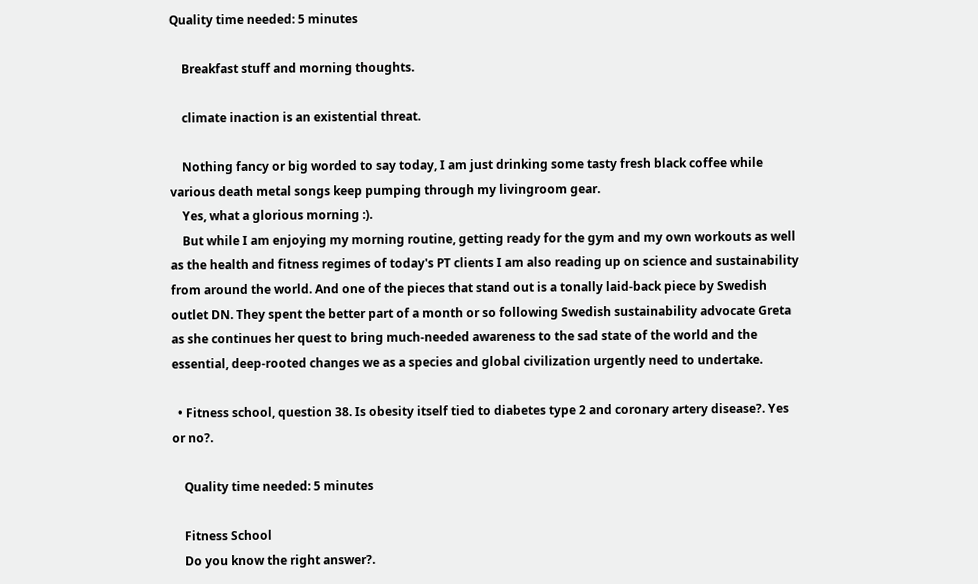Quality time needed: 5 minutes

    Breakfast stuff and morning thoughts.

    climate inaction is an existential threat.

    Nothing fancy or big worded to say today, I am just drinking some tasty fresh black coffee while various death metal songs keep pumping through my livingroom gear.
    Yes, what a glorious morning :).
    But while I am enjoying my morning routine, getting ready for the gym and my own workouts as well as the health and fitness regimes of today's PT clients I am also reading up on science and sustainability from around the world. And one of the pieces that stand out is a tonally laid-back piece by Swedish outlet DN. They spent the better part of a month or so following Swedish sustainability advocate Greta as she continues her quest to bring much-needed awareness to the sad state of the world and the essential, deep-rooted changes we as a species and global civilization urgently need to undertake.

  • Fitness school, question 38. Is obesity itself tied to diabetes type 2 and coronary artery disease?. Yes or no?.

    Quality time needed: 5 minutes

    Fitness School
    Do you know the right answer?.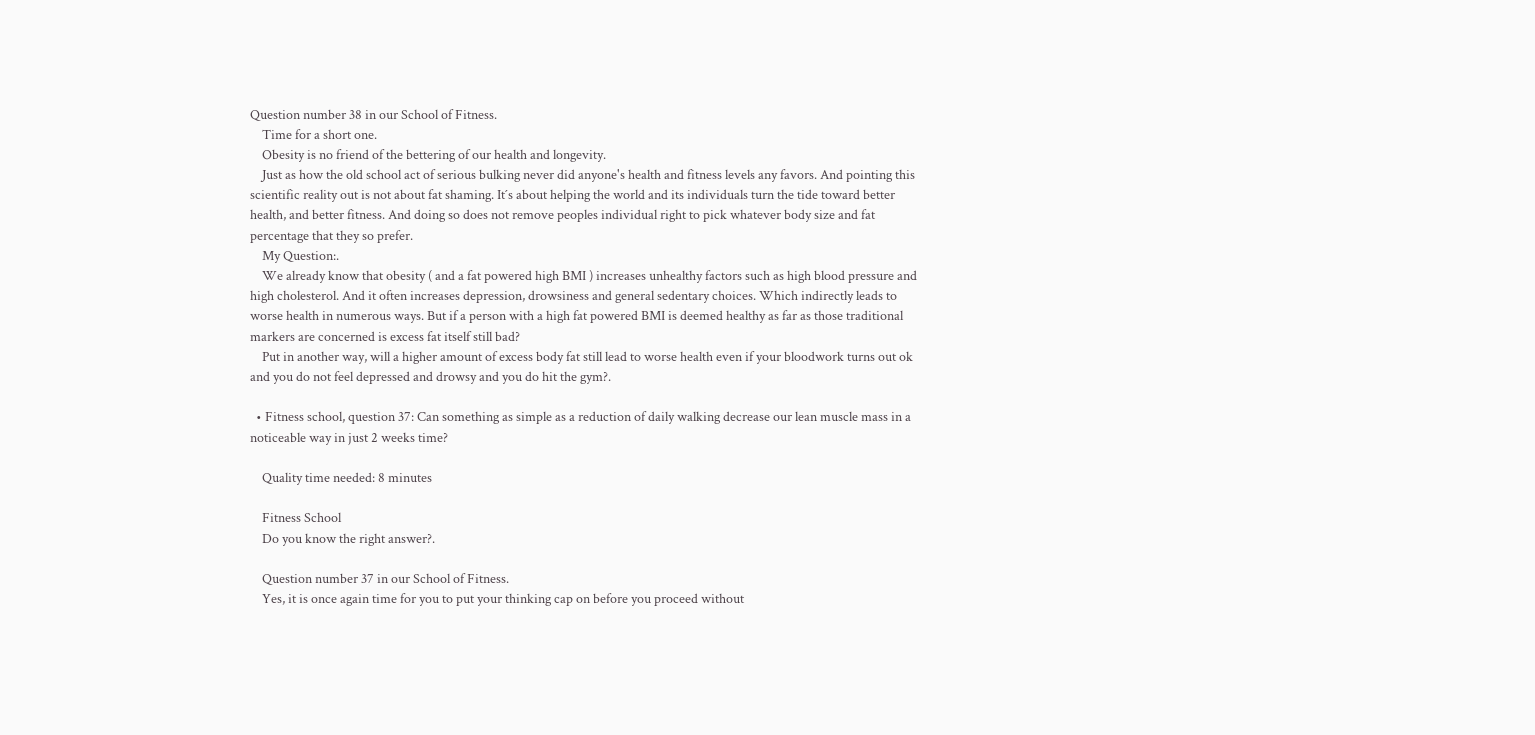Question number 38 in our School of Fitness.
    Time for a short one.
    Obesity is no friend of the bettering of our health and longevity.
    Just as how the old school act of serious bulking never did anyone's health and fitness levels any favors. And pointing this scientific reality out is not about fat shaming. It´s about helping the world and its individuals turn the tide toward better health, and better fitness. And doing so does not remove peoples individual right to pick whatever body size and fat percentage that they so prefer.
    My Question:.
    We already know that obesity ( and a fat powered high BMI ) increases unhealthy factors such as high blood pressure and high cholesterol. And it often increases depression, drowsiness and general sedentary choices. Which indirectly leads to worse health in numerous ways. But if a person with a high fat powered BMI is deemed healthy as far as those traditional markers are concerned is excess fat itself still bad?
    Put in another way, will a higher amount of excess body fat still lead to worse health even if your bloodwork turns out ok and you do not feel depressed and drowsy and you do hit the gym?.

  • Fitness school, question 37: Can something as simple as a reduction of daily walking decrease our lean muscle mass in a noticeable way in just 2 weeks time?

    Quality time needed: 8 minutes

    Fitness School
    Do you know the right answer?.

    Question number 37 in our School of Fitness.
    Yes, it is once again time for you to put your thinking cap on before you proceed without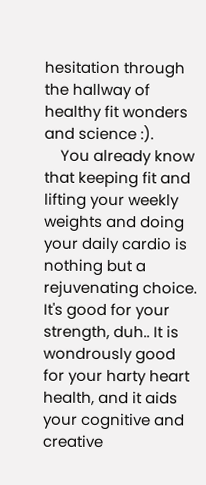hesitation through the hallway of healthy fit wonders and science :).
    You already know that keeping fit and lifting your weekly weights and doing your daily cardio is nothing but a rejuvenating choice. It's good for your strength, duh.. It is wondrously good for your harty heart health, and it aids your cognitive and creative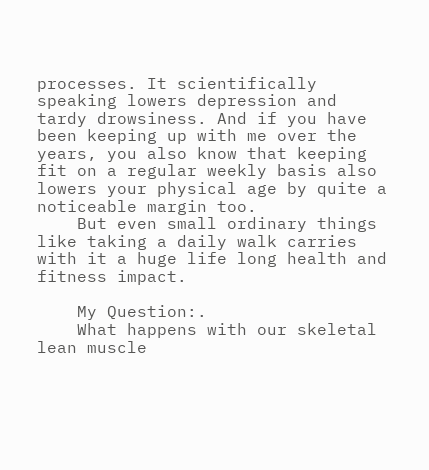processes. It scientifically speaking lowers depression and tardy drowsiness. And if you have been keeping up with me over the years, you also know that keeping fit on a regular weekly basis also lowers your physical age by quite a noticeable margin too.
    But even small ordinary things like taking a daily walk carries with it a huge life long health and fitness impact.

    My Question:.
    What happens with our skeletal lean muscle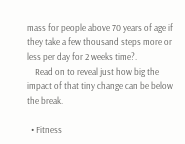mass for people above 70 years of age if they take a few thousand steps more or less per day for 2 weeks time?.
    Read on to reveal just how big the impact of that tiny change can be below the break.

  • Fitness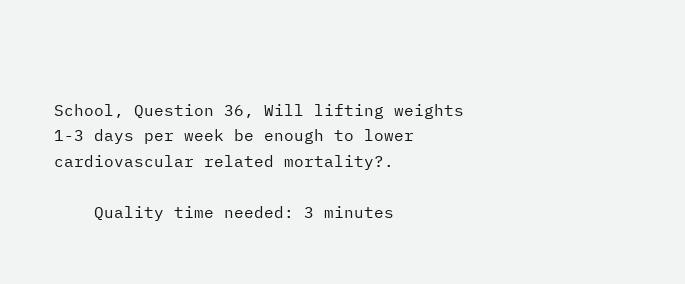School, Question 36, Will lifting weights 1-3 days per week be enough to lower cardiovascular related mortality?.

    Quality time needed: 3 minutes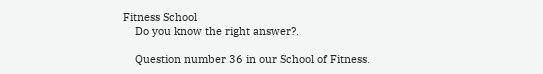Fitness School
    Do you know the right answer?.

    Question number 36 in our School of Fitness.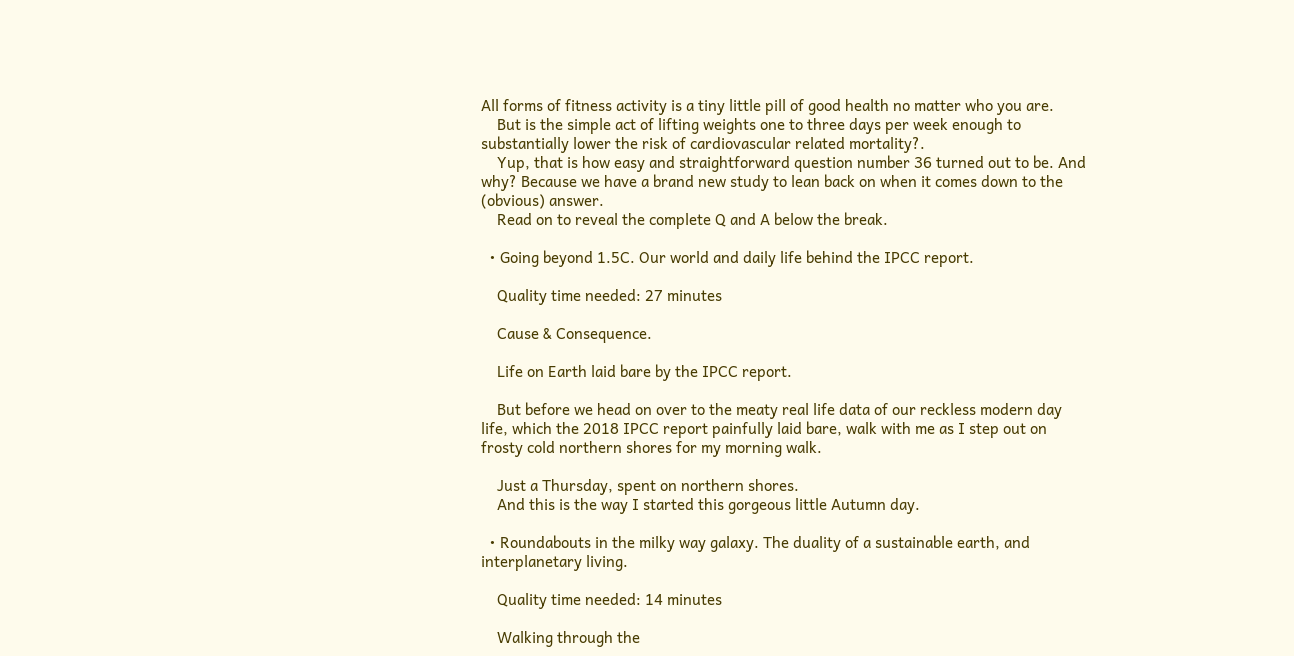All forms of fitness activity is a tiny little pill of good health no matter who you are.
    But is the simple act of lifting weights one to three days per week enough to substantially lower the risk of cardiovascular related mortality?.
    Yup, that is how easy and straightforward question number 36 turned out to be. And why? Because we have a brand new study to lean back on when it comes down to the (obvious) answer.
    Read on to reveal the complete Q and A below the break.

  • Going beyond 1.5C. Our world and daily life behind the IPCC report.

    Quality time needed: 27 minutes

    Cause & Consequence.

    Life on Earth laid bare by the IPCC report.

    But before we head on over to the meaty real life data of our reckless modern day life, which the 2018 IPCC report painfully laid bare, walk with me as I step out on frosty cold northern shores for my morning walk.

    Just a Thursday, spent on northern shores.
    And this is the way I started this gorgeous little Autumn day.

  • Roundabouts in the milky way galaxy. The duality of a sustainable earth, and interplanetary living.

    Quality time needed: 14 minutes

    Walking through the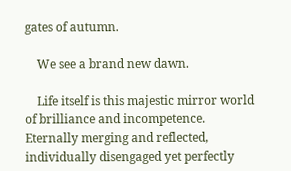gates of autumn.

    We see a brand new dawn.

    Life itself is this majestic mirror world of brilliance and incompetence. Eternally merging and reflected, individually disengaged yet perfectly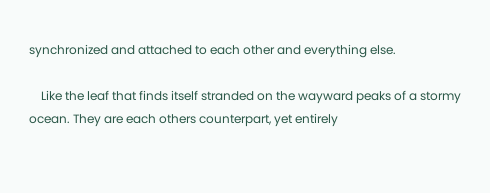synchronized and attached to each other and everything else.

    Like the leaf that finds itself stranded on the wayward peaks of a stormy ocean. They are each others counterpart, yet entirely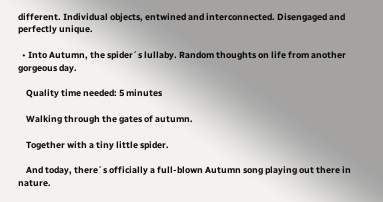different. Individual objects, entwined and interconnected. Disengaged and perfectly unique.

  • Into Autumn, the spider´s lullaby. Random thoughts on life from another gorgeous day.

    Quality time needed: 5 minutes

    Walking through the gates of autumn.

    Together with a tiny little spider.

    And today, there´s officially a full-blown Autumn song playing out there in nature.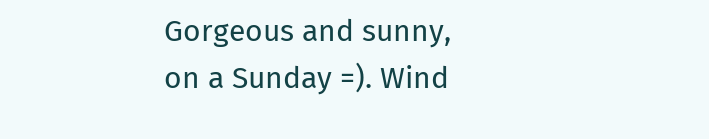Gorgeous and sunny, on a Sunday =). Wind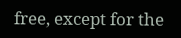free, except for the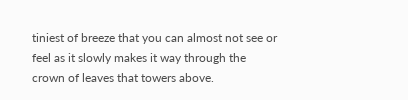tiniest of breeze that you can almost not see or feel as it slowly makes it way through the crown of leaves that towers above.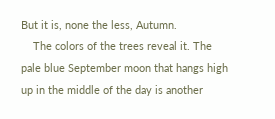But it is, none the less, Autumn.
    The colors of the trees reveal it. The pale blue September moon that hangs high up in the middle of the day is another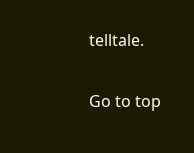telltale.

Go to top